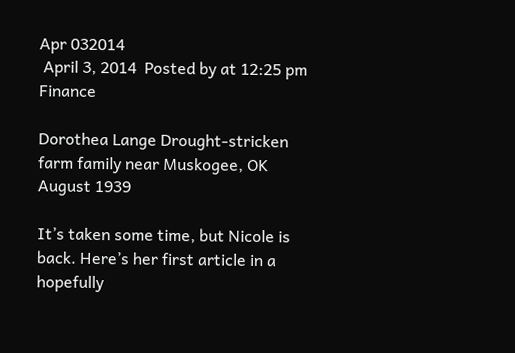Apr 032014
 April 3, 2014  Posted by at 12:25 pm Finance

Dorothea Lange Drought-stricken farm family near Muskogee, OK August 1939

It’s taken some time, but Nicole is back. Here’s her first article in a hopefully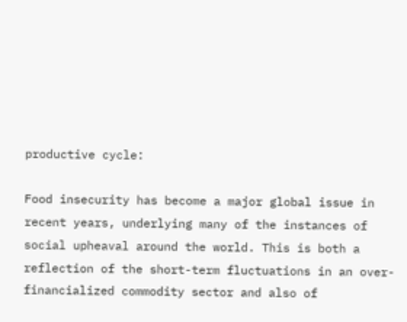productive cycle:

Food insecurity has become a major global issue in recent years, underlying many of the instances of social upheaval around the world. This is both a reflection of the short-term fluctuations in an over-financialized commodity sector and also of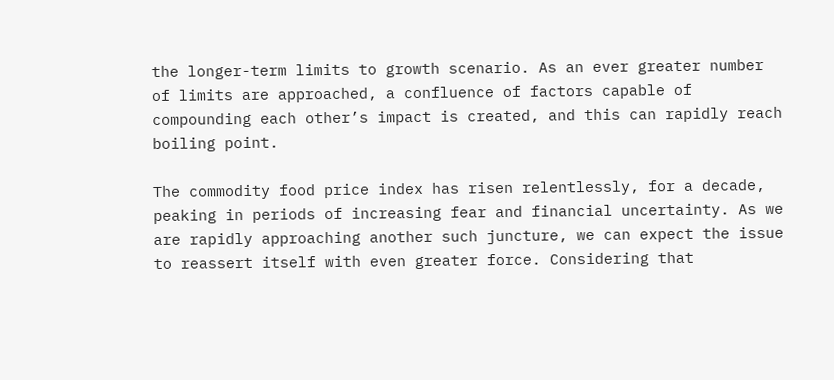the longer-term limits to growth scenario. As an ever greater number of limits are approached, a confluence of factors capable of compounding each other’s impact is created, and this can rapidly reach boiling point.

The commodity food price index has risen relentlessly, for a decade, peaking in periods of increasing fear and financial uncertainty. As we are rapidly approaching another such juncture, we can expect the issue to reassert itself with even greater force. Considering that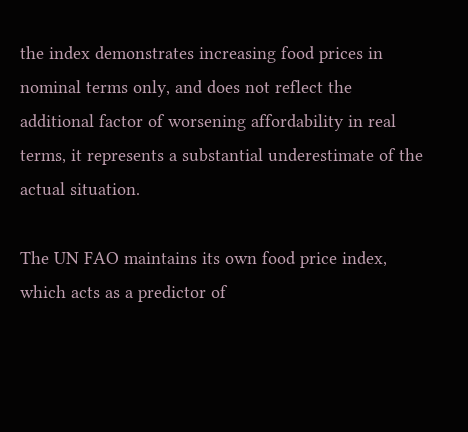the index demonstrates increasing food prices in nominal terms only, and does not reflect the additional factor of worsening affordability in real terms, it represents a substantial underestimate of the actual situation.

The UN FAO maintains its own food price index, which acts as a predictor of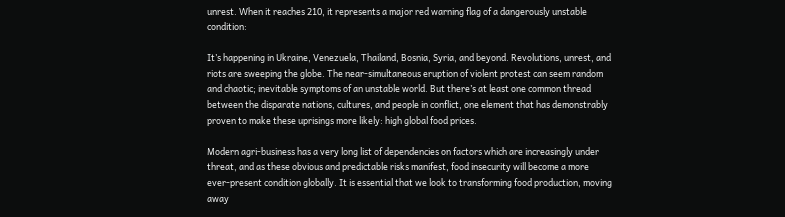unrest. When it reaches 210, it represents a major red warning flag of a dangerously unstable condition:

It’s happening in Ukraine, Venezuela, Thailand, Bosnia, Syria, and beyond. Revolutions, unrest, and riots are sweeping the globe. The near-simultaneous eruption of violent protest can seem random and chaotic; inevitable symptoms of an unstable world. But there’s at least one common thread between the disparate nations, cultures, and people in conflict, one element that has demonstrably proven to make these uprisings more likely: high global food prices.

Modern agri-business has a very long list of dependencies on factors which are increasingly under threat, and as these obvious and predictable risks manifest, food insecurity will become a more ever-present condition globally. It is essential that we look to transforming food production, moving away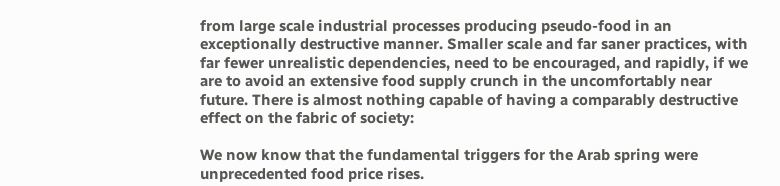from large scale industrial processes producing pseudo-food in an exceptionally destructive manner. Smaller scale and far saner practices, with far fewer unrealistic dependencies, need to be encouraged, and rapidly, if we are to avoid an extensive food supply crunch in the uncomfortably near future. There is almost nothing capable of having a comparably destructive effect on the fabric of society:

We now know that the fundamental triggers for the Arab spring were unprecedented food price rises.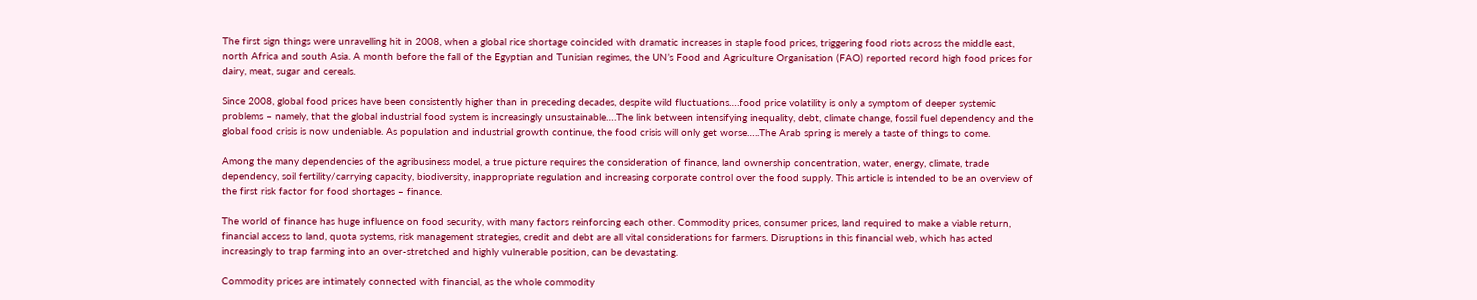The first sign things were unravelling hit in 2008, when a global rice shortage coincided with dramatic increases in staple food prices, triggering food riots across the middle east, north Africa and south Asia. A month before the fall of the Egyptian and Tunisian regimes, the UN’s Food and Agriculture Organisation (FAO) reported record high food prices for dairy, meat, sugar and cereals.

Since 2008, global food prices have been consistently higher than in preceding decades, despite wild fluctuations….food price volatility is only a symptom of deeper systemic problems – namely, that the global industrial food system is increasingly unsustainable….The link between intensifying inequality, debt, climate change, fossil fuel dependency and the global food crisis is now undeniable. As population and industrial growth continue, the food crisis will only get worse…..The Arab spring is merely a taste of things to come.

Among the many dependencies of the agribusiness model, a true picture requires the consideration of finance, land ownership concentration, water, energy, climate, trade dependency, soil fertility/carrying capacity, biodiversity, inappropriate regulation and increasing corporate control over the food supply. This article is intended to be an overview of the first risk factor for food shortages – finance.

The world of finance has huge influence on food security, with many factors reinforcing each other. Commodity prices, consumer prices, land required to make a viable return, financial access to land, quota systems, risk management strategies, credit and debt are all vital considerations for farmers. Disruptions in this financial web, which has acted increasingly to trap farming into an over-stretched and highly vulnerable position, can be devastating.

Commodity prices are intimately connected with financial, as the whole commodity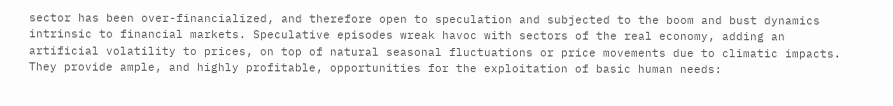sector has been over-financialized, and therefore open to speculation and subjected to the boom and bust dynamics intrinsic to financial markets. Speculative episodes wreak havoc with sectors of the real economy, adding an artificial volatility to prices, on top of natural seasonal fluctuations or price movements due to climatic impacts. They provide ample, and highly profitable, opportunities for the exploitation of basic human needs: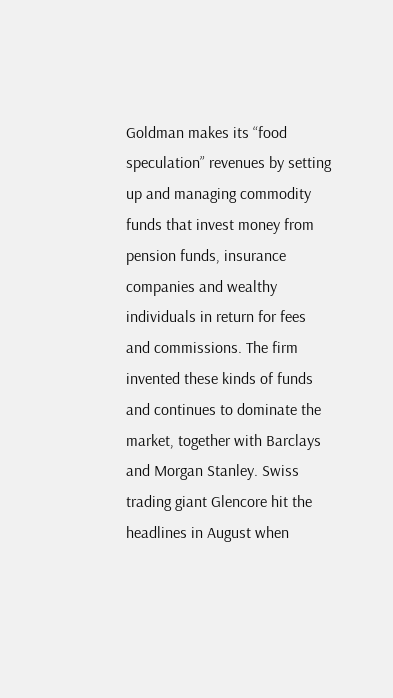Goldman makes its “food speculation” revenues by setting up and managing commodity funds that invest money from pension funds, insurance companies and wealthy individuals in return for fees and commissions. The firm invented these kinds of funds and continues to dominate the market, together with Barclays and Morgan Stanley. Swiss trading giant Glencore hit the headlines in August when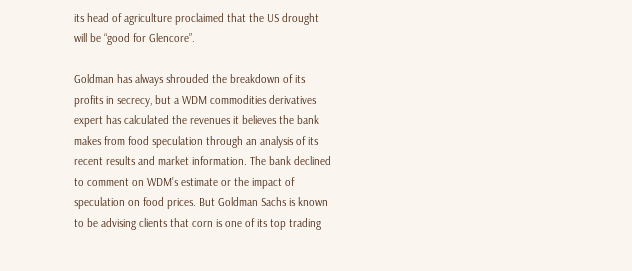its head of agriculture proclaimed that the US drought will be “good for Glencore”.

Goldman has always shrouded the breakdown of its profits in secrecy, but a WDM commodities derivatives expert has calculated the revenues it believes the bank makes from food speculation through an analysis of its recent results and market information. The bank declined to comment on WDM’s estimate or the impact of speculation on food prices. But Goldman Sachs is known to be advising clients that corn is one of its top trading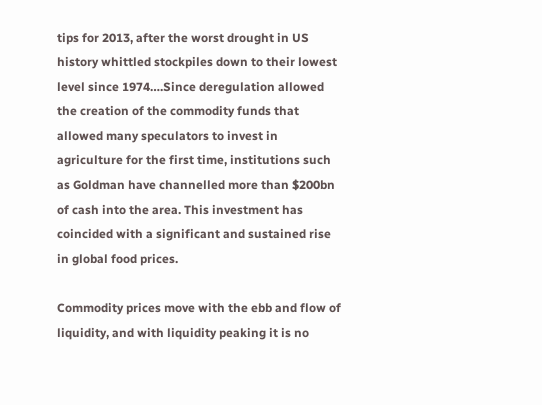tips for 2013, after the worst drought in US history whittled stockpiles down to their lowest level since 1974….Since deregulation allowed the creation of the commodity funds that allowed many speculators to invest in agriculture for the first time, institutions such as Goldman have channelled more than $200bn of cash into the area. This investment has coincided with a significant and sustained rise in global food prices.

Commodity prices move with the ebb and flow of liquidity, and with liquidity peaking it is no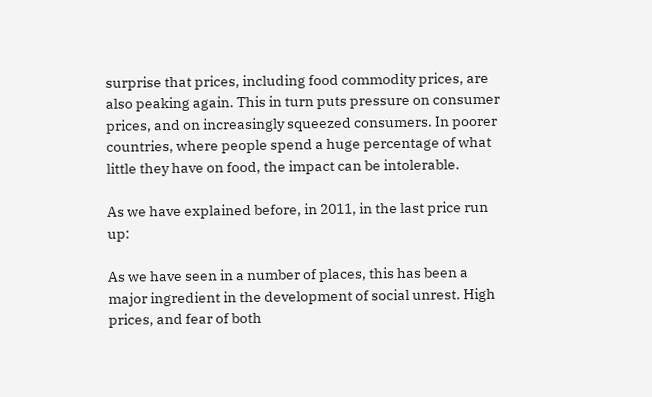surprise that prices, including food commodity prices, are also peaking again. This in turn puts pressure on consumer prices, and on increasingly squeezed consumers. In poorer countries, where people spend a huge percentage of what little they have on food, the impact can be intolerable.

As we have explained before, in 2011, in the last price run up:

As we have seen in a number of places, this has been a major ingredient in the development of social unrest. High prices, and fear of both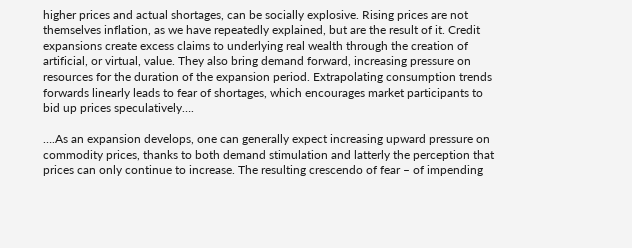higher prices and actual shortages, can be socially explosive. Rising prices are not themselves inflation, as we have repeatedly explained, but are the result of it. Credit expansions create excess claims to underlying real wealth through the creation of artificial, or virtual, value. They also bring demand forward, increasing pressure on resources for the duration of the expansion period. Extrapolating consumption trends forwards linearly leads to fear of shortages, which encourages market participants to bid up prices speculatively….

….As an expansion develops, one can generally expect increasing upward pressure on commodity prices, thanks to both demand stimulation and latterly the perception that prices can only continue to increase. The resulting crescendo of fear – of impending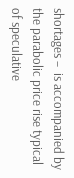shortages –  is accompanied by the parabolic price rise typical of speculative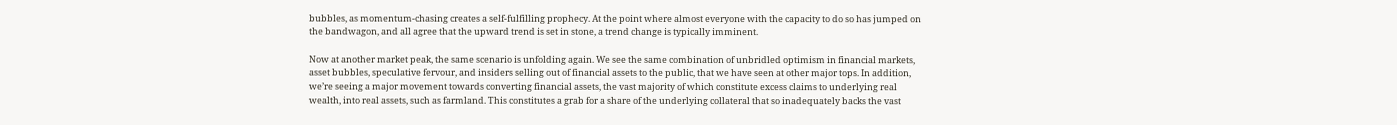bubbles, as momentum-chasing creates a self-fulfilling prophecy. At the point where almost everyone with the capacity to do so has jumped on the bandwagon, and all agree that the upward trend is set in stone, a trend change is typically imminent.

Now at another market peak, the same scenario is unfolding again. We see the same combination of unbridled optimism in financial markets, asset bubbles, speculative fervour, and insiders selling out of financial assets to the public, that we have seen at other major tops. In addition, we’re seeing a major movement towards converting financial assets, the vast majority of which constitute excess claims to underlying real wealth, into real assets, such as farmland. This constitutes a grab for a share of the underlying collateral that so inadequately backs the vast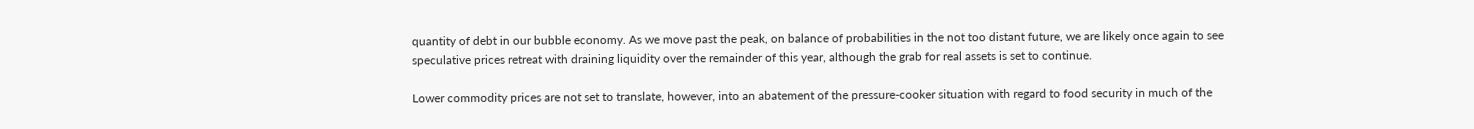quantity of debt in our bubble economy. As we move past the peak, on balance of probabilities in the not too distant future, we are likely once again to see speculative prices retreat with draining liquidity over the remainder of this year, although the grab for real assets is set to continue.

Lower commodity prices are not set to translate, however, into an abatement of the pressure-cooker situation with regard to food security in much of the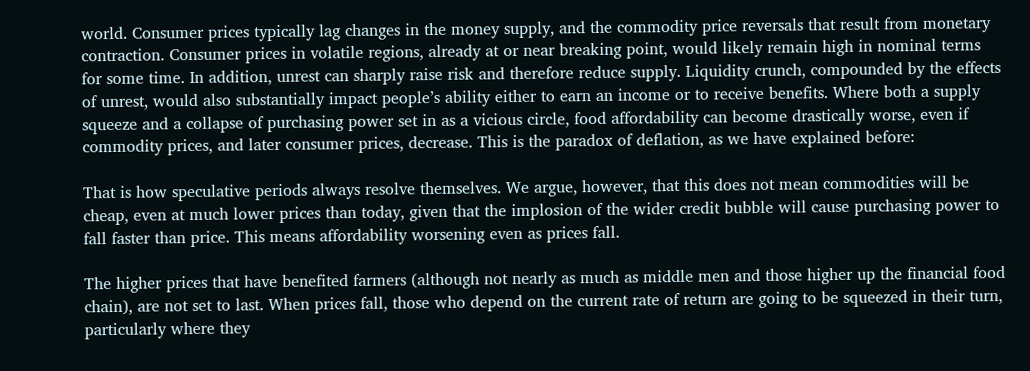world. Consumer prices typically lag changes in the money supply, and the commodity price reversals that result from monetary contraction. Consumer prices in volatile regions, already at or near breaking point, would likely remain high in nominal terms for some time. In addition, unrest can sharply raise risk and therefore reduce supply. Liquidity crunch, compounded by the effects of unrest, would also substantially impact people’s ability either to earn an income or to receive benefits. Where both a supply squeeze and a collapse of purchasing power set in as a vicious circle, food affordability can become drastically worse, even if commodity prices, and later consumer prices, decrease. This is the paradox of deflation, as we have explained before:

That is how speculative periods always resolve themselves. We argue, however, that this does not mean commodities will be cheap, even at much lower prices than today, given that the implosion of the wider credit bubble will cause purchasing power to fall faster than price. This means affordability worsening even as prices fall.

The higher prices that have benefited farmers (although not nearly as much as middle men and those higher up the financial food chain), are not set to last. When prices fall, those who depend on the current rate of return are going to be squeezed in their turn, particularly where they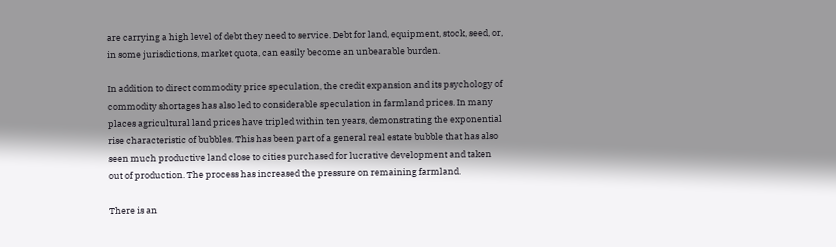are carrying a high level of debt they need to service. Debt for land, equipment, stock, seed, or, in some jurisdictions, market quota, can easily become an unbearable burden.

In addition to direct commodity price speculation, the credit expansion and its psychology of commodity shortages has also led to considerable speculation in farmland prices. In many places agricultural land prices have tripled within ten years, demonstrating the exponential rise characteristic of bubbles. This has been part of a general real estate bubble that has also seen much productive land close to cities purchased for lucrative development and taken out of production. The process has increased the pressure on remaining farmland.

There is an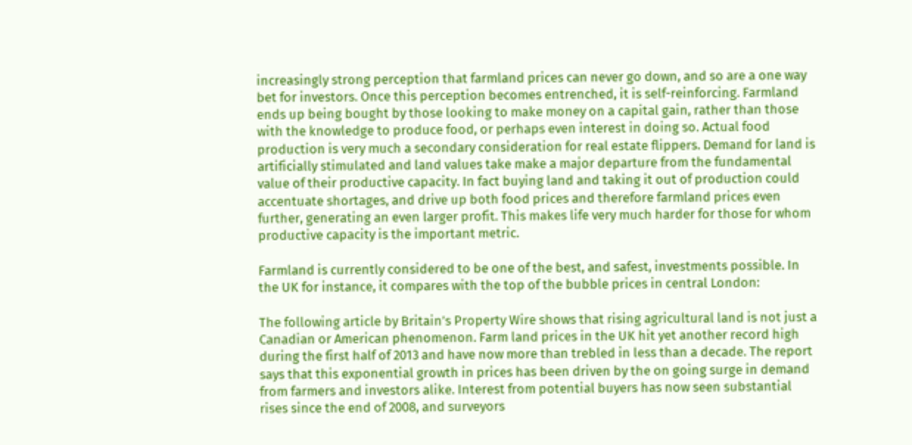increasingly strong perception that farmland prices can never go down, and so are a one way bet for investors. Once this perception becomes entrenched, it is self-reinforcing. Farmland ends up being bought by those looking to make money on a capital gain, rather than those with the knowledge to produce food, or perhaps even interest in doing so. Actual food production is very much a secondary consideration for real estate flippers. Demand for land is artificially stimulated and land values take make a major departure from the fundamental value of their productive capacity. In fact buying land and taking it out of production could accentuate shortages, and drive up both food prices and therefore farmland prices even further, generating an even larger profit. This makes life very much harder for those for whom productive capacity is the important metric.

Farmland is currently considered to be one of the best, and safest, investments possible. In the UK for instance, it compares with the top of the bubble prices in central London:

The following article by Britain’s Property Wire shows that rising agricultural land is not just a Canadian or American phenomenon. Farm land prices in the UK hit yet another record high during the first half of 2013 and have now more than trebled in less than a decade. The report says that this exponential growth in prices has been driven by the on going surge in demand from farmers and investors alike. Interest from potential buyers has now seen substantial rises since the end of 2008, and surveyors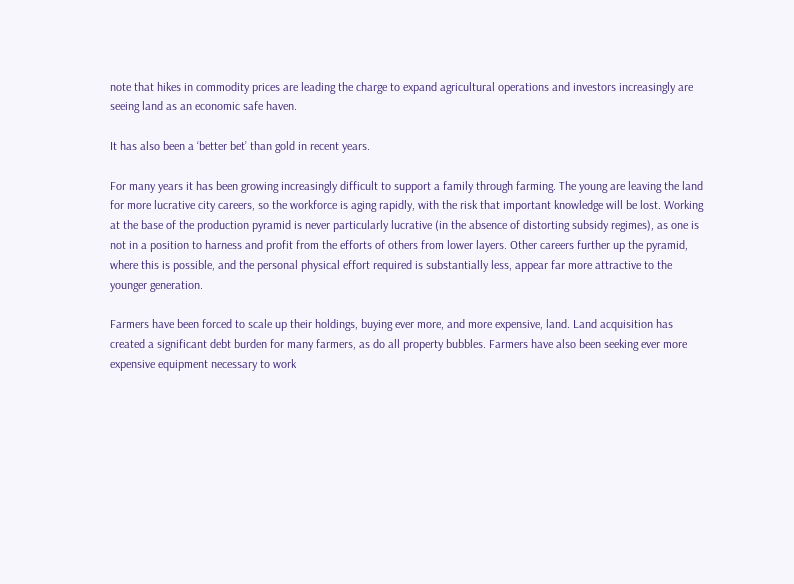note that hikes in commodity prices are leading the charge to expand agricultural operations and investors increasingly are seeing land as an economic safe haven.

It has also been a ‘better bet’ than gold in recent years.

For many years it has been growing increasingly difficult to support a family through farming. The young are leaving the land for more lucrative city careers, so the workforce is aging rapidly, with the risk that important knowledge will be lost. Working at the base of the production pyramid is never particularly lucrative (in the absence of distorting subsidy regimes), as one is not in a position to harness and profit from the efforts of others from lower layers. Other careers further up the pyramid, where this is possible, and the personal physical effort required is substantially less, appear far more attractive to the younger generation.

Farmers have been forced to scale up their holdings, buying ever more, and more expensive, land. Land acquisition has created a significant debt burden for many farmers, as do all property bubbles. Farmers have also been seeking ever more expensive equipment necessary to work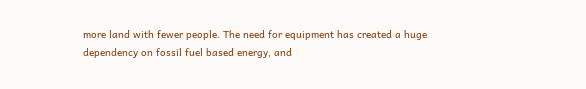more land with fewer people. The need for equipment has created a huge dependency on fossil fuel based energy, and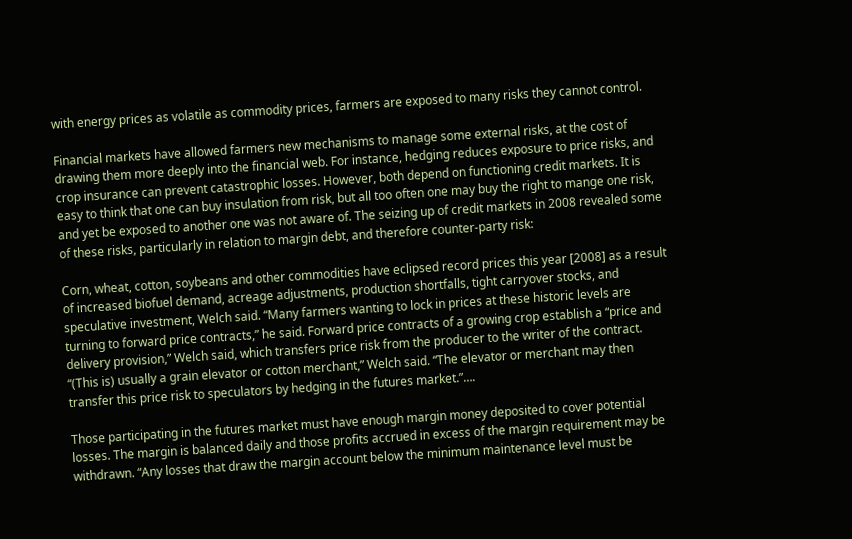with energy prices as volatile as commodity prices, farmers are exposed to many risks they cannot control.

Financial markets have allowed farmers new mechanisms to manage some external risks, at the cost of drawing them more deeply into the financial web. For instance, hedging reduces exposure to price risks, and crop insurance can prevent catastrophic losses. However, both depend on functioning credit markets. It is easy to think that one can buy insulation from risk, but all too often one may buy the right to mange one risk, and yet be exposed to another one was not aware of. The seizing up of credit markets in 2008 revealed some of these risks, particularly in relation to margin debt, and therefore counter-party risk:

Corn, wheat, cotton, soybeans and other commodities have eclipsed record prices this year [2008] as a result of increased biofuel demand, acreage adjustments, production shortfalls, tight carryover stocks, and speculative investment, Welch said. “Many farmers wanting to lock in prices at these historic levels are turning to forward price contracts,” he said. Forward price contracts of a growing crop establish a “price and delivery provision,” Welch said, which transfers price risk from the producer to the writer of the contract. “(This is) usually a grain elevator or cotton merchant,” Welch said. “The elevator or merchant may then transfer this price risk to speculators by hedging in the futures market.”….

Those participating in the futures market must have enough margin money deposited to cover potential losses. The margin is balanced daily and those profits accrued in excess of the margin requirement may be withdrawn. “Any losses that draw the margin account below the minimum maintenance level must be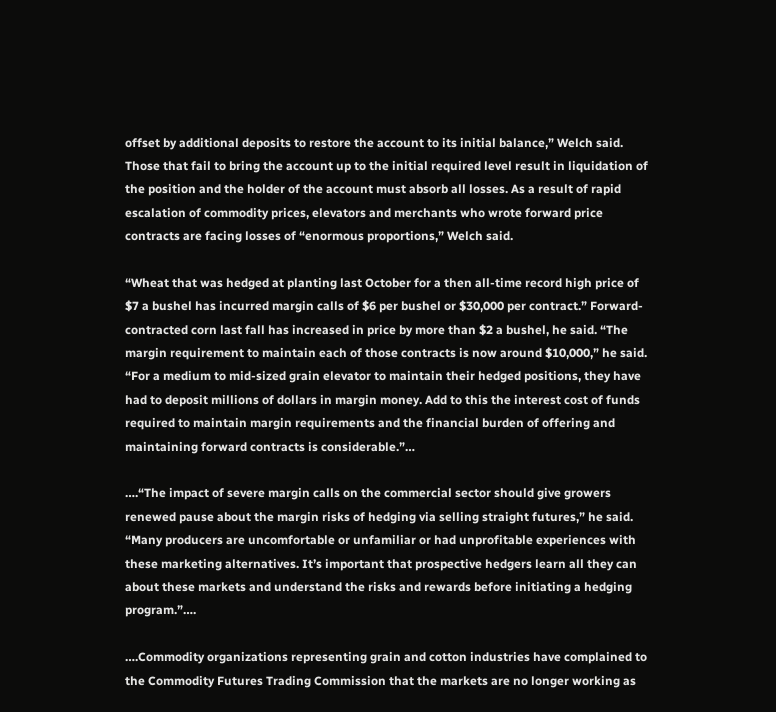offset by additional deposits to restore the account to its initial balance,” Welch said. Those that fail to bring the account up to the initial required level result in liquidation of the position and the holder of the account must absorb all losses. As a result of rapid escalation of commodity prices, elevators and merchants who wrote forward price contracts are facing losses of “enormous proportions,” Welch said.

“Wheat that was hedged at planting last October for a then all-time record high price of $7 a bushel has incurred margin calls of $6 per bushel or $30,000 per contract.” Forward-contracted corn last fall has increased in price by more than $2 a bushel, he said. “The margin requirement to maintain each of those contracts is now around $10,000,” he said. “For a medium to mid-sized grain elevator to maintain their hedged positions, they have had to deposit millions of dollars in margin money. Add to this the interest cost of funds required to maintain margin requirements and the financial burden of offering and maintaining forward contracts is considerable.”…

….“The impact of severe margin calls on the commercial sector should give growers renewed pause about the margin risks of hedging via selling straight futures,” he said. “Many producers are uncomfortable or unfamiliar or had unprofitable experiences with these marketing alternatives. It’s important that prospective hedgers learn all they can about these markets and understand the risks and rewards before initiating a hedging program.”….

….Commodity organizations representing grain and cotton industries have complained to the Commodity Futures Trading Commission that the markets are no longer working as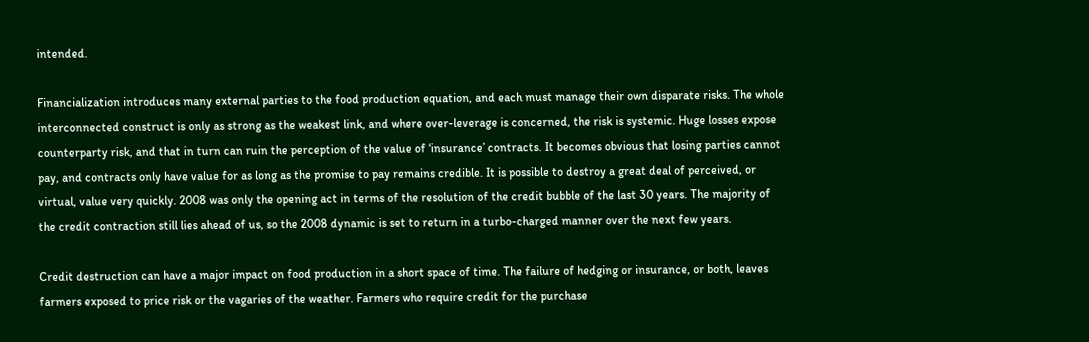intended.

Financialization introduces many external parties to the food production equation, and each must manage their own disparate risks. The whole interconnected construct is only as strong as the weakest link, and where over-leverage is concerned, the risk is systemic. Huge losses expose counterparty risk, and that in turn can ruin the perception of the value of ‘insurance’ contracts. It becomes obvious that losing parties cannot pay, and contracts only have value for as long as the promise to pay remains credible. It is possible to destroy a great deal of perceived, or virtual, value very quickly. 2008 was only the opening act in terms of the resolution of the credit bubble of the last 30 years. The majority of the credit contraction still lies ahead of us, so the 2008 dynamic is set to return in a turbo-charged manner over the next few years.

Credit destruction can have a major impact on food production in a short space of time. The failure of hedging or insurance, or both, leaves farmers exposed to price risk or the vagaries of the weather. Farmers who require credit for the purchase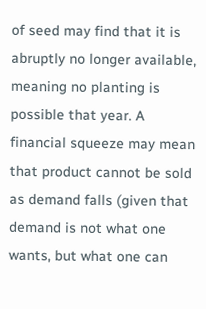of seed may find that it is abruptly no longer available, meaning no planting is possible that year. A financial squeeze may mean that product cannot be sold as demand falls (given that demand is not what one wants, but what one can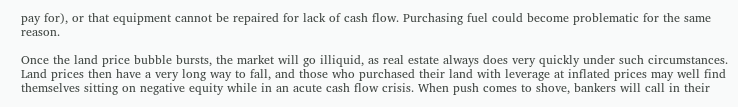pay for), or that equipment cannot be repaired for lack of cash flow. Purchasing fuel could become problematic for the same reason.

Once the land price bubble bursts, the market will go illiquid, as real estate always does very quickly under such circumstances. Land prices then have a very long way to fall, and those who purchased their land with leverage at inflated prices may well find themselves sitting on negative equity while in an acute cash flow crisis. When push comes to shove, bankers will call in their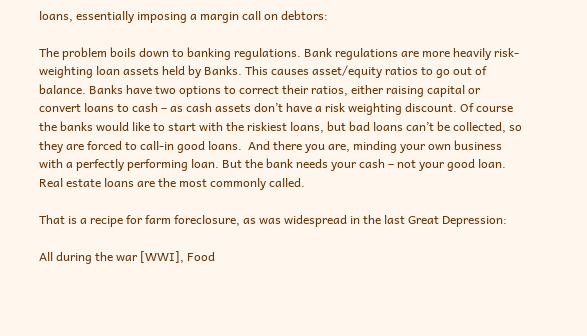loans, essentially imposing a margin call on debtors:

The problem boils down to banking regulations. Bank regulations are more heavily risk-weighting loan assets held by Banks. This causes asset/equity ratios to go out of balance. Banks have two options to correct their ratios, either raising capital or convert loans to cash – as cash assets don’t have a risk weighting discount. Of course the banks would like to start with the riskiest loans, but bad loans can’t be collected, so they are forced to call-in good loans.  And there you are, minding your own business with a perfectly performing loan. But the bank needs your cash – not your good loan. Real estate loans are the most commonly called.

That is a recipe for farm foreclosure, as was widespread in the last Great Depression:

All during the war [WWI], Food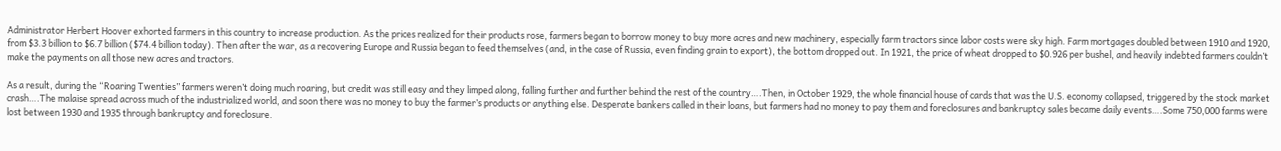Administrator Herbert Hoover exhorted farmers in this country to increase production. As the prices realized for their products rose, farmers began to borrow money to buy more acres and new machinery, especially farm tractors since labor costs were sky high. Farm mortgages doubled between 1910 and 1920, from $3.3 billion to $6.7 billion ($74.4 billion today). Then after the war, as a recovering Europe and Russia began to feed themselves (and, in the case of Russia, even finding grain to export), the bottom dropped out. In 1921, the price of wheat dropped to $0.926 per bushel, and heavily indebted farmers couldn’t make the payments on all those new acres and tractors.

As a result, during the “Roaring Twenties” farmers weren’t doing much roaring, but credit was still easy and they limped along, falling further and further behind the rest of the country….Then, in October 1929, the whole financial house of cards that was the U.S. economy collapsed, triggered by the stock market crash….The malaise spread across much of the industrialized world, and soon there was no money to buy the farmer’s products or anything else. Desperate bankers called in their loans, but farmers had no money to pay them and foreclosures and bankruptcy sales became daily events….Some 750,000 farms were lost between 1930 and 1935 through bankruptcy and foreclosure.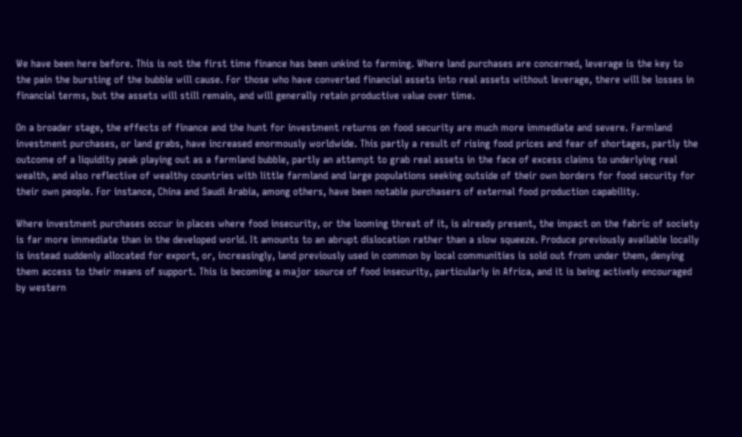We have been here before. This is not the first time finance has been unkind to farming. Where land purchases are concerned, leverage is the key to the pain the bursting of the bubble will cause. For those who have converted financial assets into real assets without leverage, there will be losses in financial terms, but the assets will still remain, and will generally retain productive value over time.

On a broader stage, the effects of finance and the hunt for investment returns on food security are much more immediate and severe. Farmland investment purchases, or land grabs, have increased enormously worldwide. This partly a result of rising food prices and fear of shortages, partly the outcome of a liquidity peak playing out as a farmland bubble, partly an attempt to grab real assets in the face of excess claims to underlying real wealth, and also reflective of wealthy countries with little farmland and large populations seeking outside of their own borders for food security for their own people. For instance, China and Saudi Arabia, among others, have been notable purchasers of external food production capability.

Where investment purchases occur in places where food insecurity, or the looming threat of it, is already present, the impact on the fabric of society is far more immediate than in the developed world. It amounts to an abrupt dislocation rather than a slow squeeze. Produce previously available locally is instead suddenly allocated for export, or, increasingly, land previously used in common by local communities is sold out from under them, denying them access to their means of support. This is becoming a major source of food insecurity, particularly in Africa, and it is being actively encouraged by western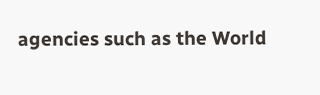agencies such as the World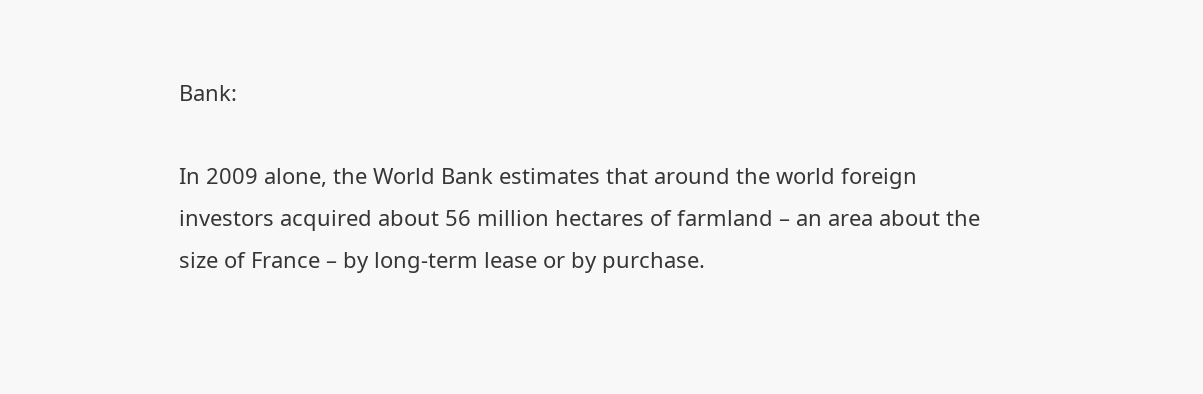Bank:

In 2009 alone, the World Bank estimates that around the world foreign investors acquired about 56 million hectares of farmland – an area about the size of France – by long-term lease or by purchase.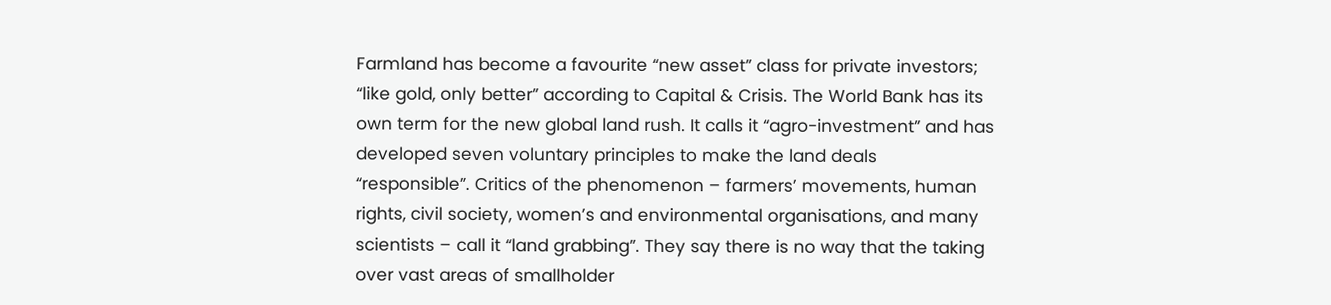Farmland has become a favourite “new asset” class for private investors; “like gold, only better” according to Capital & Crisis. The World Bank has its own term for the new global land rush. It calls it “agro-investment” and has developed seven voluntary principles to make the land deals “responsible”. Critics of the phenomenon – farmers’ movements, human rights, civil society, women’s and environmental organisations, and many scientists – call it “land grabbing”. They say there is no way that the taking over vast areas of smallholder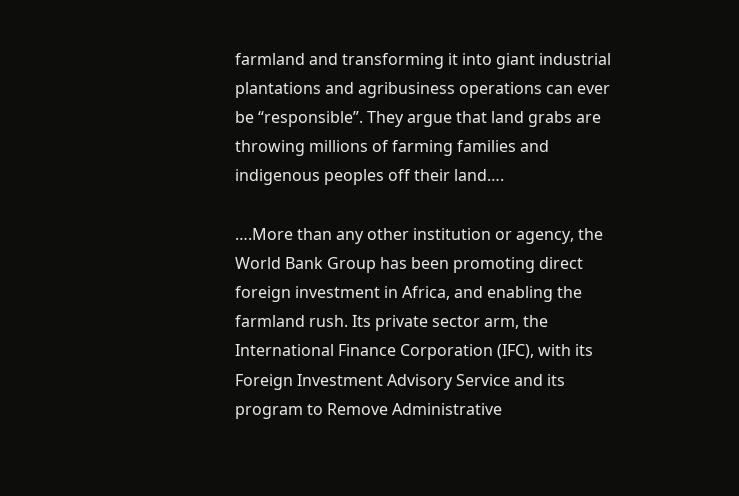farmland and transforming it into giant industrial plantations and agribusiness operations can ever be “responsible”. They argue that land grabs are throwing millions of farming families and indigenous peoples off their land….

….More than any other institution or agency, the World Bank Group has been promoting direct foreign investment in Africa, and enabling the farmland rush. Its private sector arm, the International Finance Corporation (IFC), with its Foreign Investment Advisory Service and its program to Remove Administrative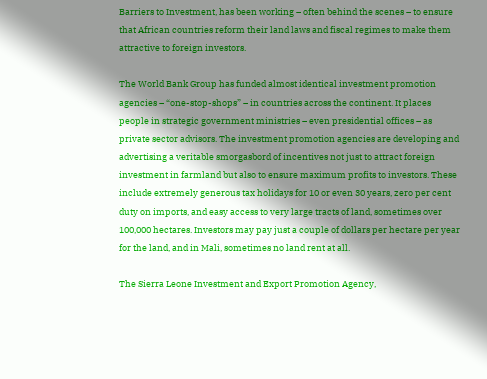Barriers to Investment, has been working – often behind the scenes – to ensure that African countries reform their land laws and fiscal regimes to make them attractive to foreign investors.

The World Bank Group has funded almost identical investment promotion agencies – “one-stop-shops” – in countries across the continent. It places people in strategic government ministries – even presidential offices – as private sector advisors. The investment promotion agencies are developing and advertising a veritable smorgasbord of incentives not just to attract foreign investment in farmland but also to ensure maximum profits to investors. These include extremely generous tax holidays for 10 or even 30 years, zero per cent duty on imports, and easy access to very large tracts of land, sometimes over 100,000 hectares. Investors may pay just a couple of dollars per hectare per year for the land, and in Mali, sometimes no land rent at all.

The Sierra Leone Investment and Export Promotion Agency,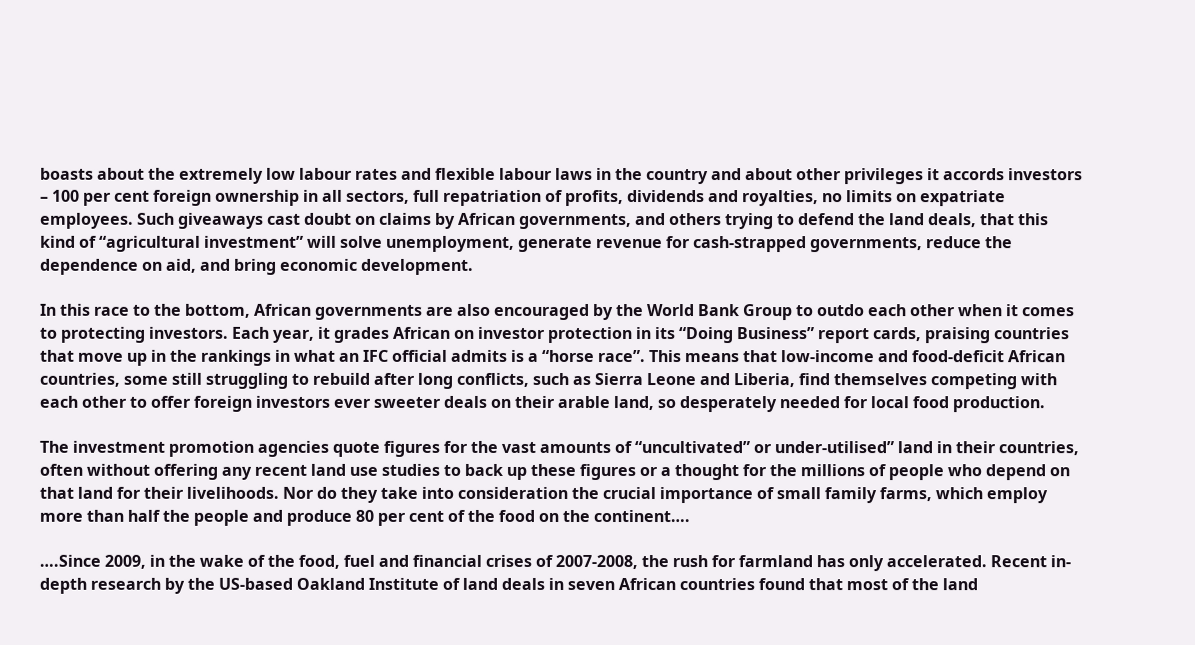boasts about the extremely low labour rates and flexible labour laws in the country and about other privileges it accords investors – 100 per cent foreign ownership in all sectors, full repatriation of profits, dividends and royalties, no limits on expatriate employees. Such giveaways cast doubt on claims by African governments, and others trying to defend the land deals, that this kind of “agricultural investment” will solve unemployment, generate revenue for cash-strapped governments, reduce the dependence on aid, and bring economic development.

In this race to the bottom, African governments are also encouraged by the World Bank Group to outdo each other when it comes to protecting investors. Each year, it grades African on investor protection in its “Doing Business” report cards, praising countries that move up in the rankings in what an IFC official admits is a “horse race”. This means that low-income and food-deficit African countries, some still struggling to rebuild after long conflicts, such as Sierra Leone and Liberia, find themselves competing with each other to offer foreign investors ever sweeter deals on their arable land, so desperately needed for local food production.

The investment promotion agencies quote figures for the vast amounts of “uncultivated” or under-utilised” land in their countries, often without offering any recent land use studies to back up these figures or a thought for the millions of people who depend on that land for their livelihoods. Nor do they take into consideration the crucial importance of small family farms, which employ more than half the people and produce 80 per cent of the food on the continent….

….Since 2009, in the wake of the food, fuel and financial crises of 2007-2008, the rush for farmland has only accelerated. Recent in-depth research by the US-based Oakland Institute of land deals in seven African countries found that most of the land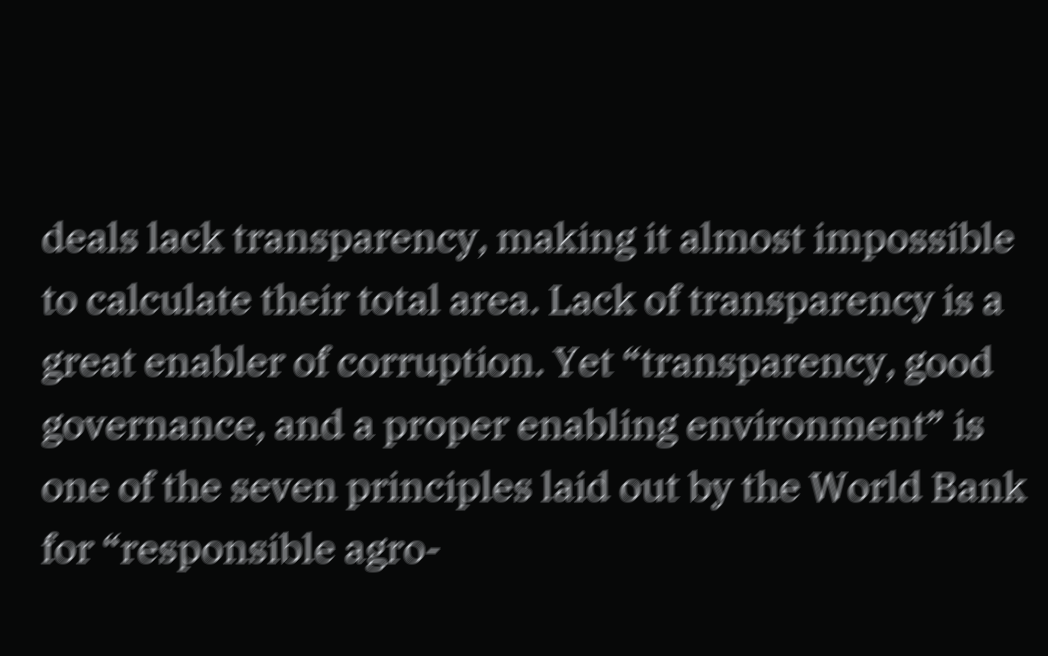deals lack transparency, making it almost impossible to calculate their total area. Lack of transparency is a great enabler of corruption. Yet “transparency, good governance, and a proper enabling environment” is one of the seven principles laid out by the World Bank for “responsible agro-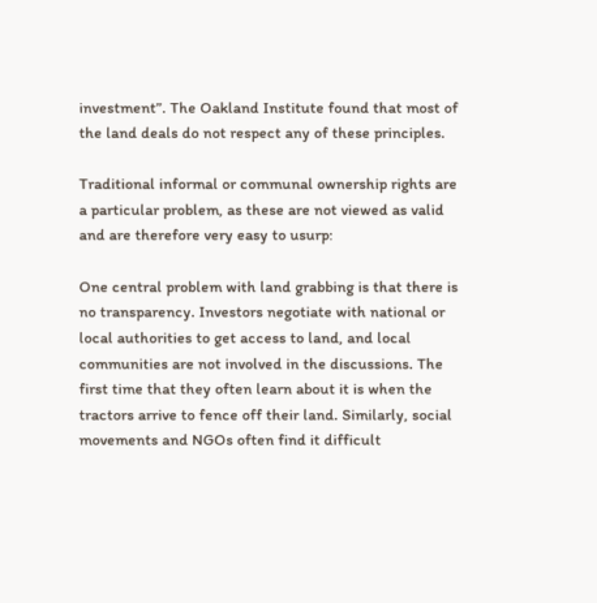investment”. The Oakland Institute found that most of the land deals do not respect any of these principles.

Traditional informal or communal ownership rights are a particular problem, as these are not viewed as valid and are therefore very easy to usurp:

One central problem with land grabbing is that there is no transparency. Investors negotiate with national or local authorities to get access to land, and local communities are not involved in the discussions. The first time that they often learn about it is when the tractors arrive to fence off their land. Similarly, social movements and NGOs often find it difficult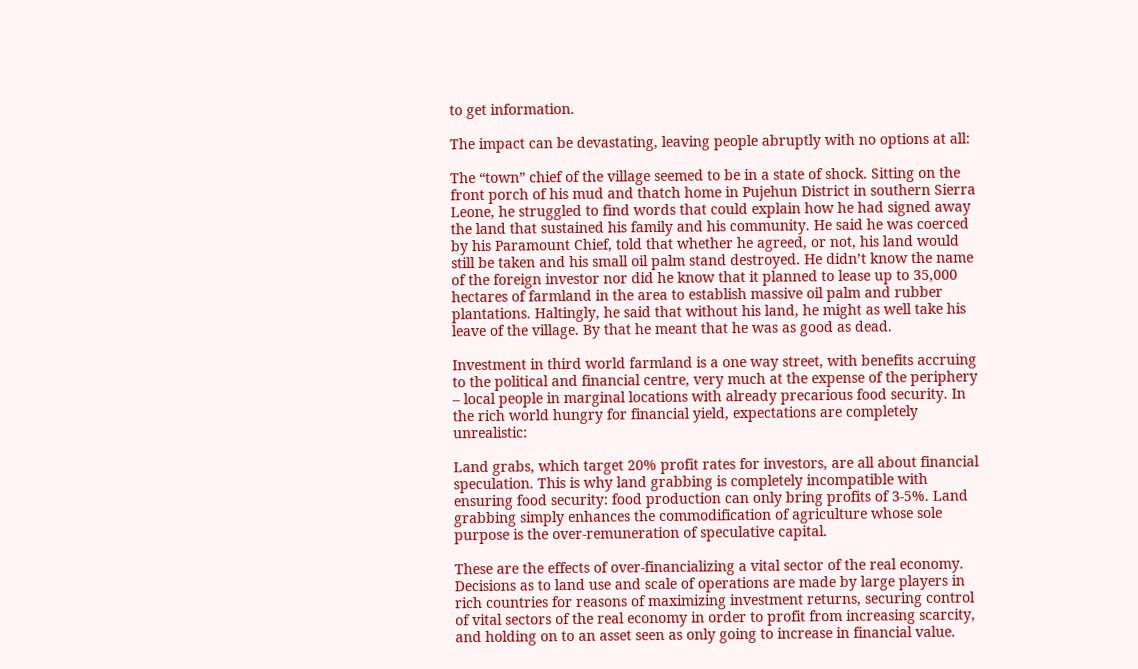to get information.

The impact can be devastating, leaving people abruptly with no options at all:

The “town” chief of the village seemed to be in a state of shock. Sitting on the front porch of his mud and thatch home in Pujehun District in southern Sierra Leone, he struggled to find words that could explain how he had signed away the land that sustained his family and his community. He said he was coerced by his Paramount Chief, told that whether he agreed, or not, his land would still be taken and his small oil palm stand destroyed. He didn’t know the name of the foreign investor nor did he know that it planned to lease up to 35,000 hectares of farmland in the area to establish massive oil palm and rubber plantations. Haltingly, he said that without his land, he might as well take his leave of the village. By that he meant that he was as good as dead.

Investment in third world farmland is a one way street, with benefits accruing to the political and financial centre, very much at the expense of the periphery – local people in marginal locations with already precarious food security. In the rich world hungry for financial yield, expectations are completely unrealistic:

Land grabs, which target 20% profit rates for investors, are all about financial speculation. This is why land grabbing is completely incompatible with ensuring food security: food production can only bring profits of 3-5%. Land grabbing simply enhances the commodification of agriculture whose sole purpose is the over-remuneration of speculative capital.

These are the effects of over-financializing a vital sector of the real economy. Decisions as to land use and scale of operations are made by large players in rich countries for reasons of maximizing investment returns, securing control of vital sectors of the real economy in order to profit from increasing scarcity, and holding on to an asset seen as only going to increase in financial value.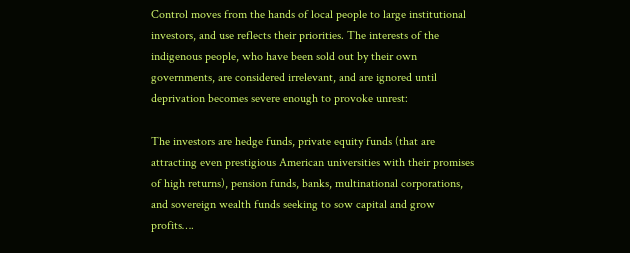Control moves from the hands of local people to large institutional investors, and use reflects their priorities. The interests of the indigenous people, who have been sold out by their own governments, are considered irrelevant, and are ignored until deprivation becomes severe enough to provoke unrest:

The investors are hedge funds, private equity funds (that are attracting even prestigious American universities with their promises of high returns), pension funds, banks, multinational corporations, and sovereign wealth funds seeking to sow capital and grow profits….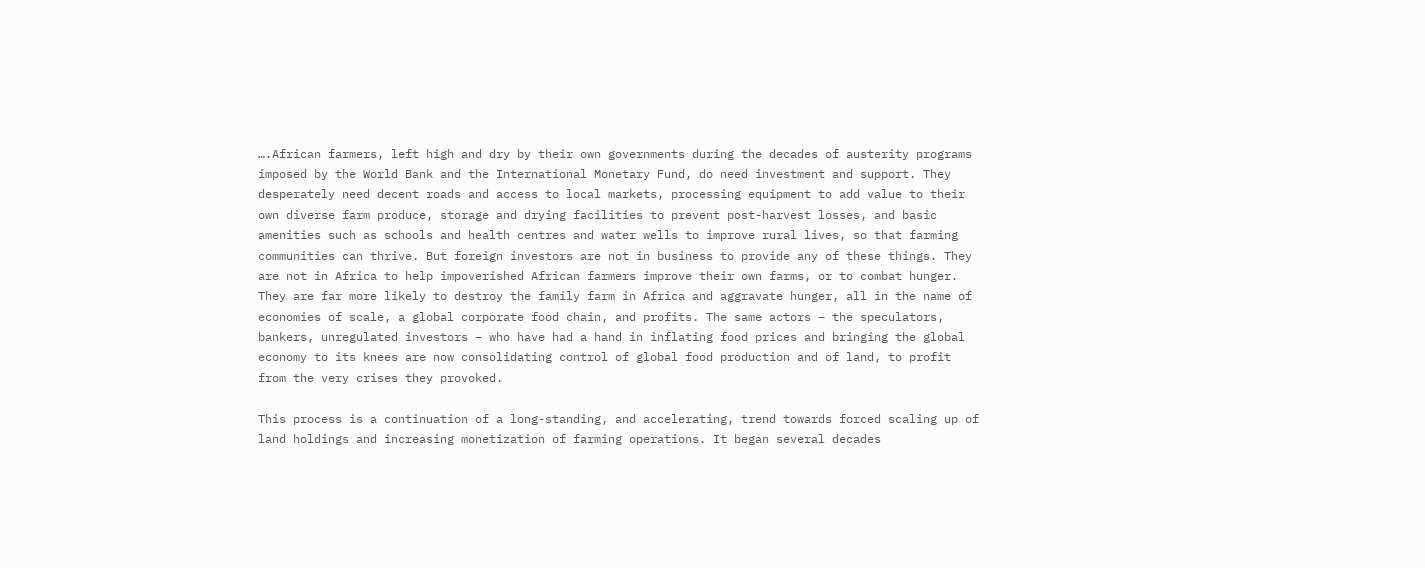….African farmers, left high and dry by their own governments during the decades of austerity programs imposed by the World Bank and the International Monetary Fund, do need investment and support. They desperately need decent roads and access to local markets, processing equipment to add value to their own diverse farm produce, storage and drying facilities to prevent post-harvest losses, and basic amenities such as schools and health centres and water wells to improve rural lives, so that farming communities can thrive. But foreign investors are not in business to provide any of these things. They are not in Africa to help impoverished African farmers improve their own farms, or to combat hunger. They are far more likely to destroy the family farm in Africa and aggravate hunger, all in the name of economies of scale, a global corporate food chain, and profits. The same actors – the speculators, bankers, unregulated investors – who have had a hand in inflating food prices and bringing the global economy to its knees are now consolidating control of global food production and of land, to profit from the very crises they provoked.

This process is a continuation of a long-standing, and accelerating, trend towards forced scaling up of land holdings and increasing monetization of farming operations. It began several decades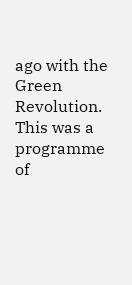ago with the Green Revolution. This was a programme of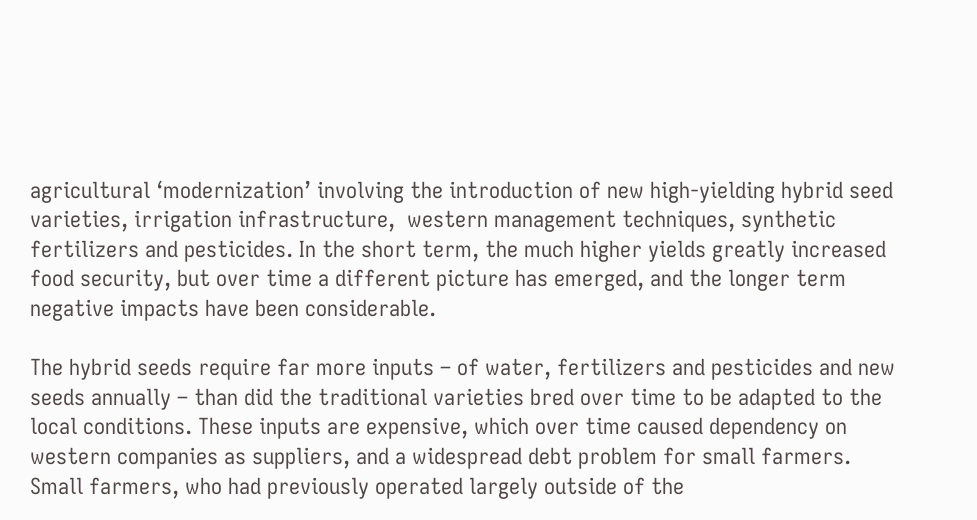agricultural ‘modernization’ involving the introduction of new high-yielding hybrid seed varieties, irrigation infrastructure,  western management techniques, synthetic fertilizers and pesticides. In the short term, the much higher yields greatly increased food security, but over time a different picture has emerged, and the longer term negative impacts have been considerable.

The hybrid seeds require far more inputs – of water, fertilizers and pesticides and new seeds annually – than did the traditional varieties bred over time to be adapted to the local conditions. These inputs are expensive, which over time caused dependency on western companies as suppliers, and a widespread debt problem for small farmers. Small farmers, who had previously operated largely outside of the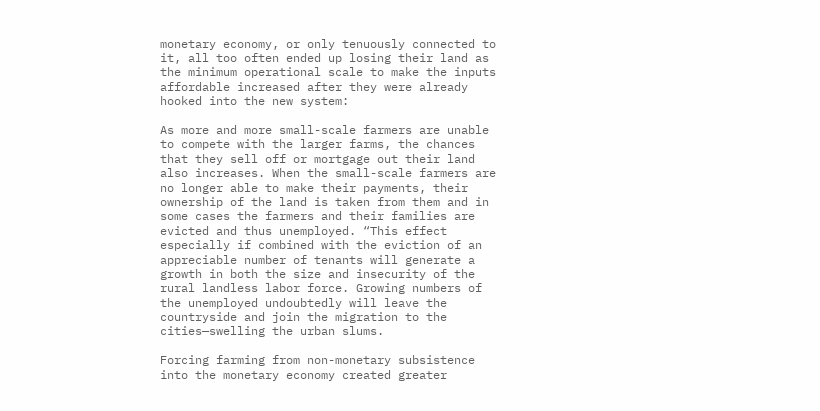monetary economy, or only tenuously connected to it, all too often ended up losing their land as the minimum operational scale to make the inputs affordable increased after they were already hooked into the new system:

As more and more small-scale farmers are unable to compete with the larger farms, the chances that they sell off or mortgage out their land also increases. When the small-scale farmers are no longer able to make their payments, their ownership of the land is taken from them and in some cases the farmers and their families are evicted and thus unemployed. “This effect especially if combined with the eviction of an appreciable number of tenants will generate a growth in both the size and insecurity of the rural landless labor force. Growing numbers of the unemployed undoubtedly will leave the countryside and join the migration to the cities—swelling the urban slums.

Forcing farming from non-monetary subsistence into the monetary economy created greater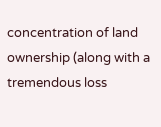concentration of land ownership (along with a tremendous loss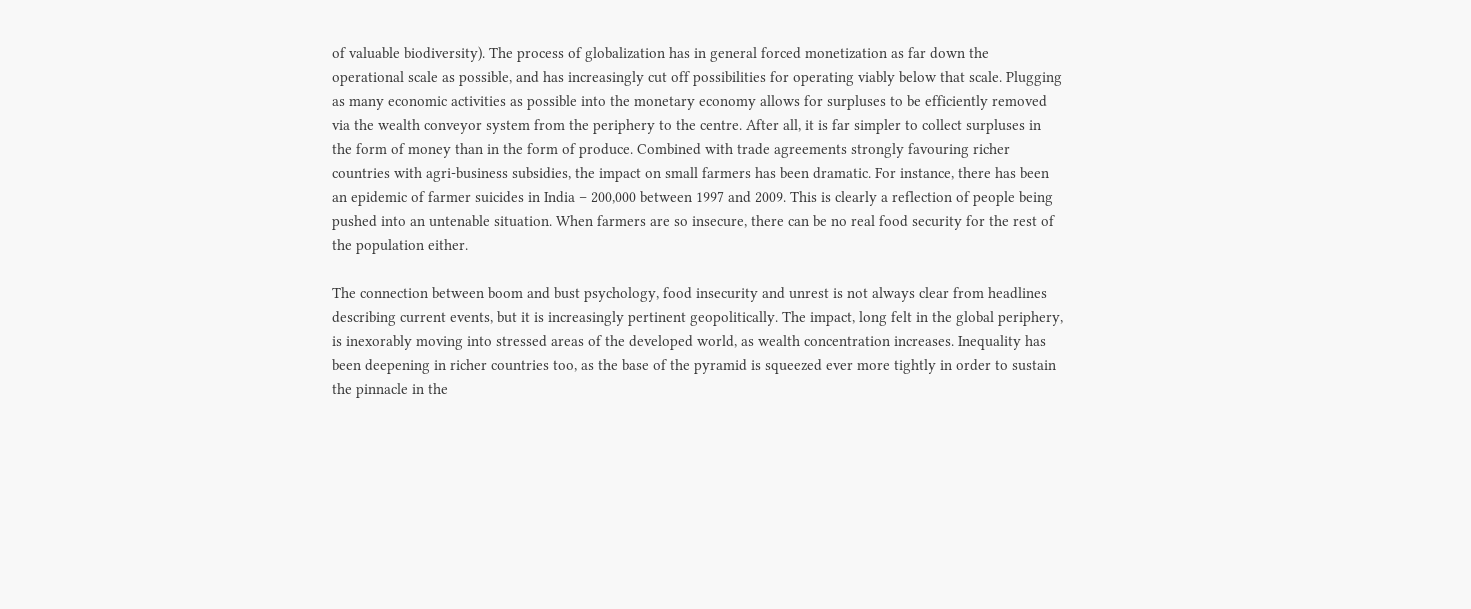of valuable biodiversity). The process of globalization has in general forced monetization as far down the operational scale as possible, and has increasingly cut off possibilities for operating viably below that scale. Plugging as many economic activities as possible into the monetary economy allows for surpluses to be efficiently removed via the wealth conveyor system from the periphery to the centre. After all, it is far simpler to collect surpluses in the form of money than in the form of produce. Combined with trade agreements strongly favouring richer countries with agri-business subsidies, the impact on small farmers has been dramatic. For instance, there has been an epidemic of farmer suicides in India – 200,000 between 1997 and 2009. This is clearly a reflection of people being pushed into an untenable situation. When farmers are so insecure, there can be no real food security for the rest of the population either.

The connection between boom and bust psychology, food insecurity and unrest is not always clear from headlines describing current events, but it is increasingly pertinent geopolitically. The impact, long felt in the global periphery, is inexorably moving into stressed areas of the developed world, as wealth concentration increases. Inequality has been deepening in richer countries too, as the base of the pyramid is squeezed ever more tightly in order to sustain the pinnacle in the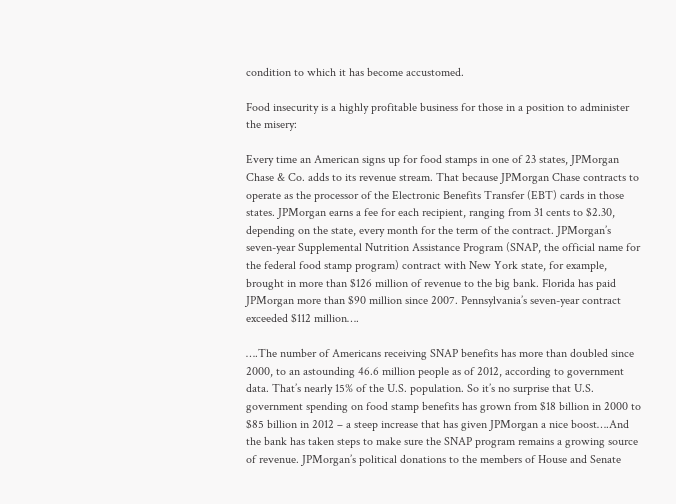condition to which it has become accustomed.

Food insecurity is a highly profitable business for those in a position to administer the misery:

Every time an American signs up for food stamps in one of 23 states, JPMorgan Chase & Co. adds to its revenue stream. That because JPMorgan Chase contracts to operate as the processor of the Electronic Benefits Transfer (EBT) cards in those states. JPMorgan earns a fee for each recipient, ranging from 31 cents to $2.30, depending on the state, every month for the term of the contract. JPMorgan’s seven-year Supplemental Nutrition Assistance Program (SNAP, the official name for the federal food stamp program) contract with New York state, for example, brought in more than $126 million of revenue to the big bank. Florida has paid JPMorgan more than $90 million since 2007. Pennsylvania’s seven-year contract exceeded $112 million….

….The number of Americans receiving SNAP benefits has more than doubled since 2000, to an astounding 46.6 million people as of 2012, according to government data. That’s nearly 15% of the U.S. population. So it’s no surprise that U.S. government spending on food stamp benefits has grown from $18 billion in 2000 to $85 billion in 2012 – a steep increase that has given JPMorgan a nice boost….And the bank has taken steps to make sure the SNAP program remains a growing source of revenue. JPMorgan’s political donations to the members of House and Senate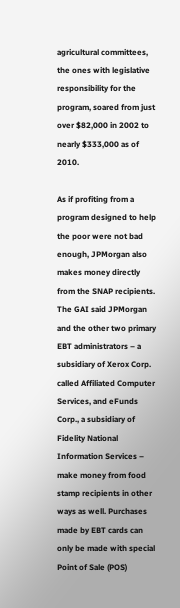agricultural committees, the ones with legislative responsibility for the program, soared from just over $82,000 in 2002 to nearly $333,000 as of 2010.

As if profiting from a program designed to help the poor were not bad enough, JPMorgan also makes money directly from the SNAP recipients. The GAI said JPMorgan and the other two primary EBT administrators – a subsidiary of Xerox Corp. called Affiliated Computer Services, and eFunds Corp., a subsidiary of Fidelity National Information Services – make money from food stamp recipients in other ways as well. Purchases made by EBT cards can only be made with special Point of Sale (POS)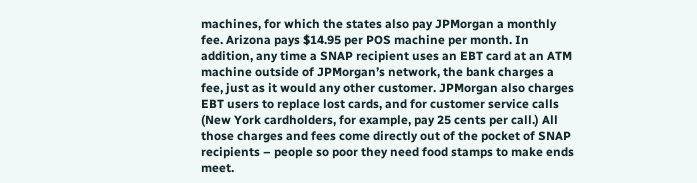machines, for which the states also pay JPMorgan a monthly fee. Arizona pays $14.95 per POS machine per month. In addition, any time a SNAP recipient uses an EBT card at an ATM machine outside of JPMorgan’s network, the bank charges a fee, just as it would any other customer. JPMorgan also charges EBT users to replace lost cards, and for customer service calls (New York cardholders, for example, pay 25 cents per call.) All those charges and fees come directly out of the pocket of SNAP recipients – people so poor they need food stamps to make ends meet.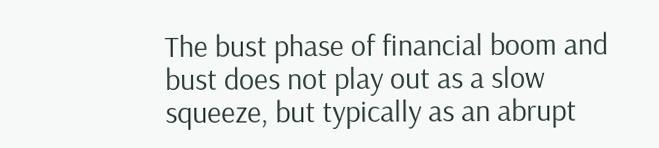The bust phase of financial boom and bust does not play out as a slow squeeze, but typically as an abrupt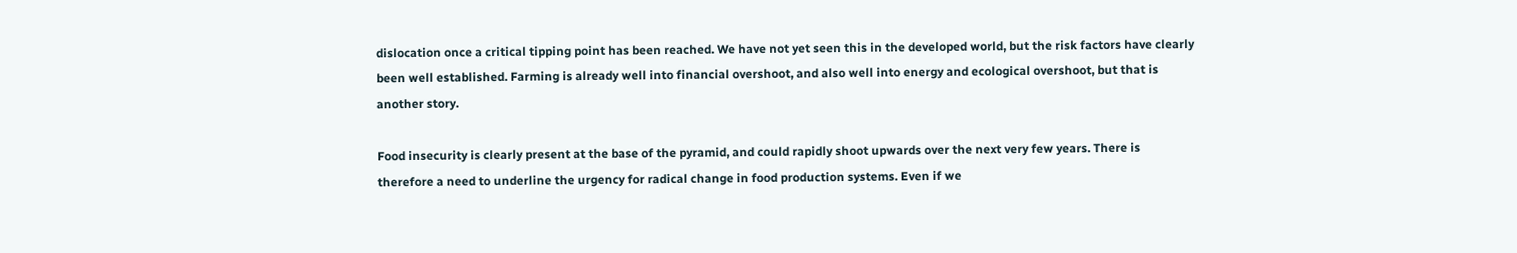dislocation once a critical tipping point has been reached. We have not yet seen this in the developed world, but the risk factors have clearly been well established. Farming is already well into financial overshoot, and also well into energy and ecological overshoot, but that is another story.

Food insecurity is clearly present at the base of the pyramid, and could rapidly shoot upwards over the next very few years. There is therefore a need to underline the urgency for radical change in food production systems. Even if we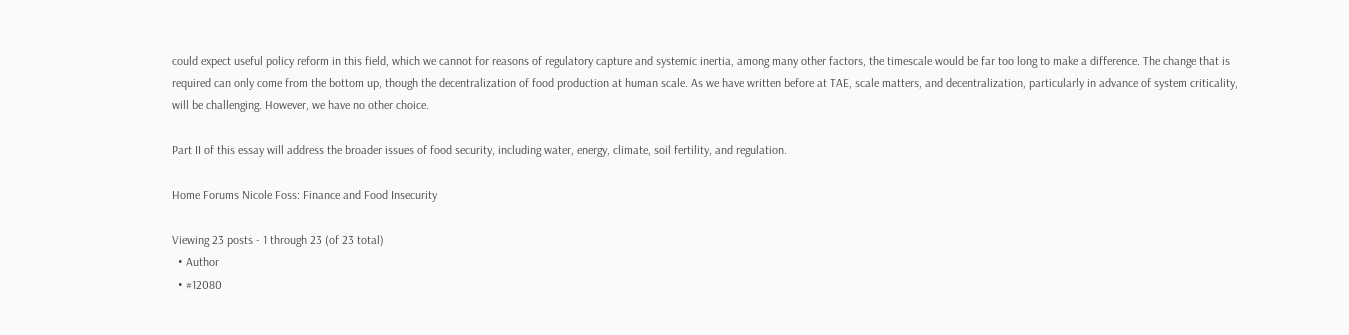could expect useful policy reform in this field, which we cannot for reasons of regulatory capture and systemic inertia, among many other factors, the timescale would be far too long to make a difference. The change that is required can only come from the bottom up, though the decentralization of food production at human scale. As we have written before at TAE, scale matters, and decentralization, particularly in advance of system criticality, will be challenging. However, we have no other choice.

Part II of this essay will address the broader issues of food security, including water, energy, climate, soil fertility, and regulation.

Home Forums Nicole Foss: Finance and Food Insecurity

Viewing 23 posts - 1 through 23 (of 23 total)
  • Author
  • #12080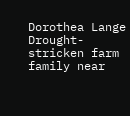Dorothea Lange Drought-stricken farm family near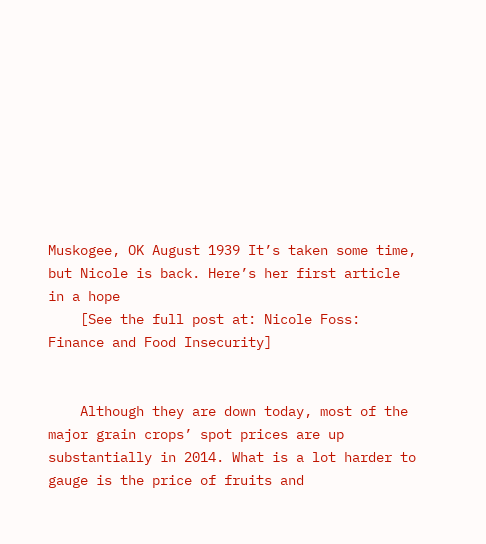Muskogee, OK August 1939 It’s taken some time, but Nicole is back. Here’s her first article in a hope
    [See the full post at: Nicole Foss: Finance and Food Insecurity]


    Although they are down today, most of the major grain crops’ spot prices are up substantially in 2014. What is a lot harder to gauge is the price of fruits and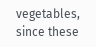vegetables, since these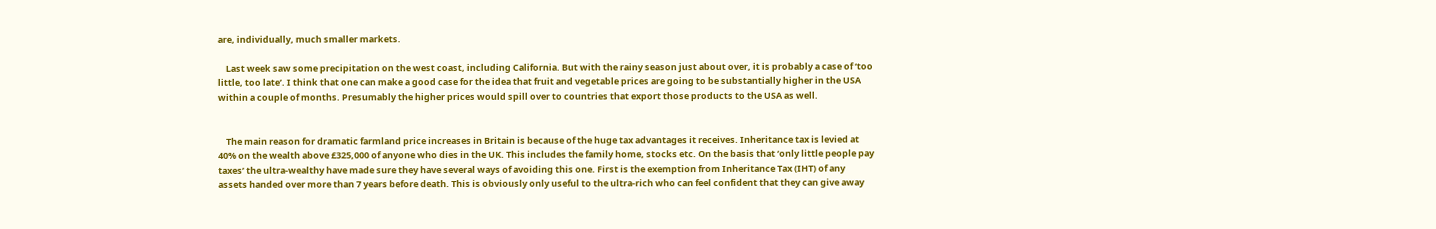are, individually, much smaller markets.

    Last week saw some precipitation on the west coast, including California. But with the rainy season just about over, it is probably a case of ‘too little, too late’. I think that one can make a good case for the idea that fruit and vegetable prices are going to be substantially higher in the USA within a couple of months. Presumably the higher prices would spill over to countries that export those products to the USA as well.


    The main reason for dramatic farmland price increases in Britain is because of the huge tax advantages it receives. Inheritance tax is levied at 40% on the wealth above £325,000 of anyone who dies in the UK. This includes the family home, stocks etc. On the basis that ‘only little people pay taxes’ the ultra-wealthy have made sure they have several ways of avoiding this one. First is the exemption from Inheritance Tax (IHT) of any assets handed over more than 7 years before death. This is obviously only useful to the ultra-rich who can feel confident that they can give away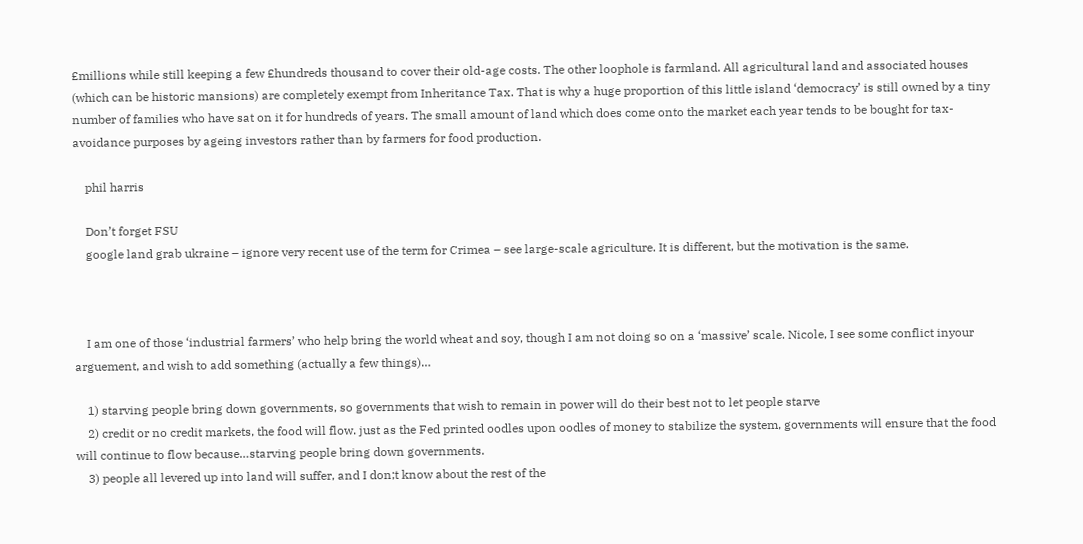£millions while still keeping a few £hundreds thousand to cover their old-age costs. The other loophole is farmland. All agricultural land and associated houses (which can be historic mansions) are completely exempt from Inheritance Tax. That is why a huge proportion of this little island ‘democracy’ is still owned by a tiny number of families who have sat on it for hundreds of years. The small amount of land which does come onto the market each year tends to be bought for tax-avoidance purposes by ageing investors rather than by farmers for food production.

    phil harris

    Don’t forget FSU
    google land grab ukraine – ignore very recent use of the term for Crimea – see large-scale agriculture. It is different, but the motivation is the same.



    I am one of those ‘industrial farmers’ who help bring the world wheat and soy, though I am not doing so on a ‘massive’ scale. Nicole, I see some conflict inyour arguement, and wish to add something (actually a few things)…

    1) starving people bring down governments, so governments that wish to remain in power will do their best not to let people starve
    2) credit or no credit markets, the food will flow. just as the Fed printed oodles upon oodles of money to stabilize the system, governments will ensure that the food will continue to flow because…starving people bring down governments.
    3) people all levered up into land will suffer, and I don;t know about the rest of the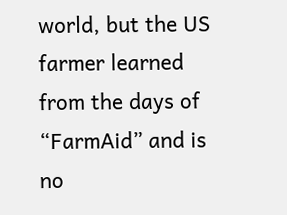world, but the US farmer learned from the days of “FarmAid” and is no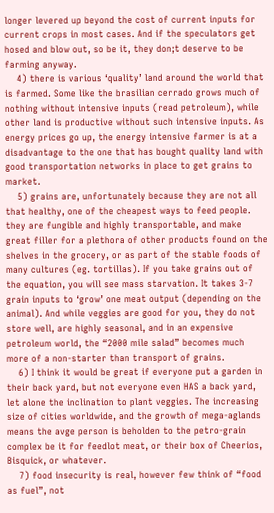longer levered up beyond the cost of current inputs for current crops in most cases. And if the speculators get hosed and blow out, so be it, they don;t deserve to be farming anyway.
    4) there is various ‘quality’ land around the world that is farmed. Some like the brasilian cerrado grows much of nothing without intensive inputs (read petroleum), while other land is productive without such intensive inputs. As energy prices go up, the energy intensive farmer is at a disadvantage to the one that has bought quality land with good transportation networks in place to get grains to market.
    5) grains are, unfortunately because they are not all that healthy, one of the cheapest ways to feed people. they are fungible and highly transportable, and make great filler for a plethora of other products found on the shelves in the grocery, or as part of the stable foods of many cultures (eg. tortillas). If you take grains out of the equation, you will see mass starvation. It takes 3-7 grain inputs to ‘grow’ one meat output (depending on the animal). And while veggies are good for you, they do not store well, are highly seasonal, and in an expensive petroleum world, the “2000 mile salad” becomes much more of a non-starter than transport of grains.
    6) I think it would be great if everyone put a garden in their back yard, but not everyone even HAS a back yard, let alone the inclination to plant veggies. The increasing size of cities worldwide, and the growth of mega-aglands means the avge person is beholden to the petro-grain complex be it for feedlot meat, or their box of Cheerios, Bisquick, or whatever.
    7) food insecurity is real, however few think of “food as fuel”, not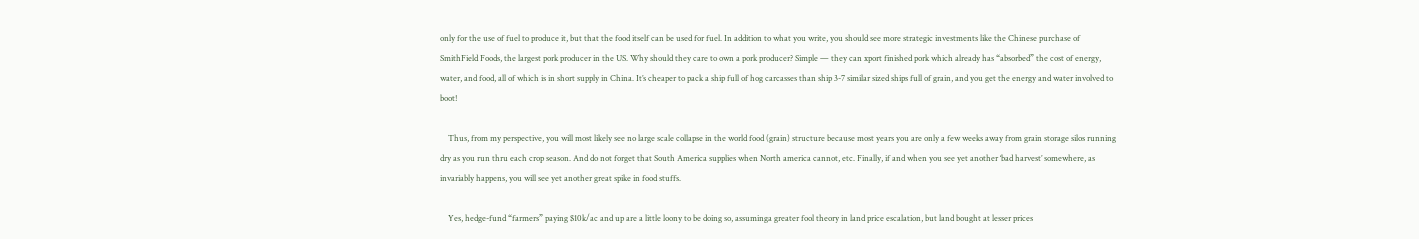only for the use of fuel to produce it, but that the food itself can be used for fuel. In addition to what you write, you should see more strategic investments like the Chinese purchase of SmithField Foods, the largest pork producer in the US. Why should they care to own a pork producer? Simple — they can xport finished pork which already has “absorbed” the cost of energy, water, and food, all of which is in short supply in China. It’s cheaper to pack a ship full of hog carcasses than ship 3-7 similar sized ships full of grain, and you get the energy and water involved to boot!

    Thus, from my perspective, you will most likely see no large scale collapse in the world food (grain) structure because most years you are only a few weeks away from grain storage silos running dry as you run thru each crop season. And do not forget that South America supplies when North america cannot, etc. Finally, if and when you see yet another ‘bad harvest’ somewhere, as invariably happens, you will see yet another great spike in food stuffs.

    Yes, hedge-fund “farmers” paying $10k/ac and up are a little loony to be doing so, assuminga greater fool theory in land price escalation, but land bought at lesser prices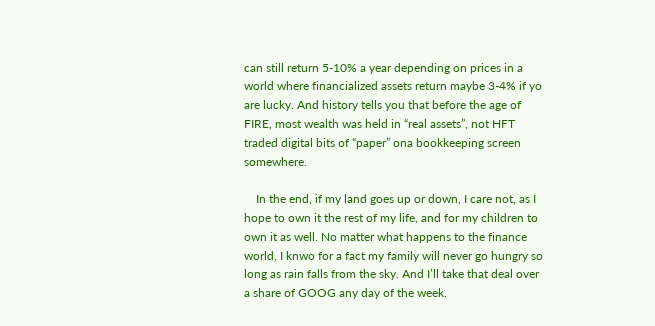can still return 5-10% a year depending on prices in a world where financialized assets return maybe 3-4% if yo are lucky. And history tells you that before the age of FIRE, most wealth was held in “real assets”, not HFT traded digital bits of “paper” ona bookkeeping screen somewhere.

    In the end, if my land goes up or down, I care not, as I hope to own it the rest of my life, and for my children to own it as well. No matter what happens to the finance world, I knwo for a fact my family will never go hungry so long as rain falls from the sky. And I’ll take that deal over a share of GOOG any day of the week.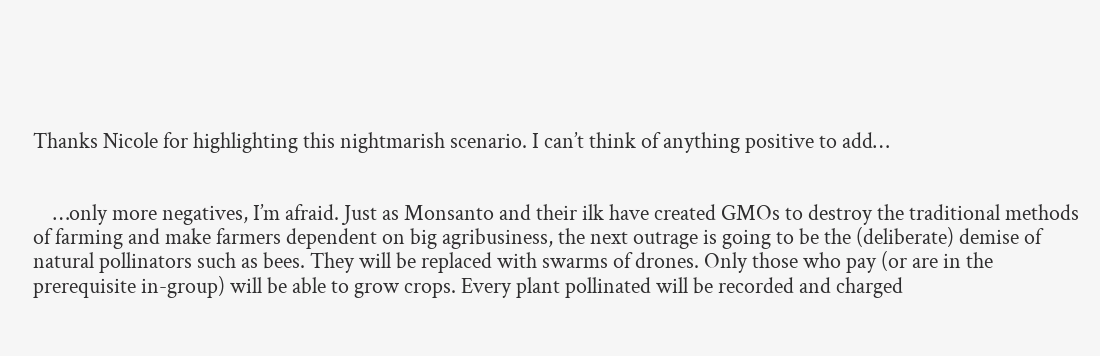Thanks Nicole for highlighting this nightmarish scenario. I can’t think of anything positive to add…


    …only more negatives, I’m afraid. Just as Monsanto and their ilk have created GMOs to destroy the traditional methods of farming and make farmers dependent on big agribusiness, the next outrage is going to be the (deliberate) demise of natural pollinators such as bees. They will be replaced with swarms of drones. Only those who pay (or are in the prerequisite in-group) will be able to grow crops. Every plant pollinated will be recorded and charged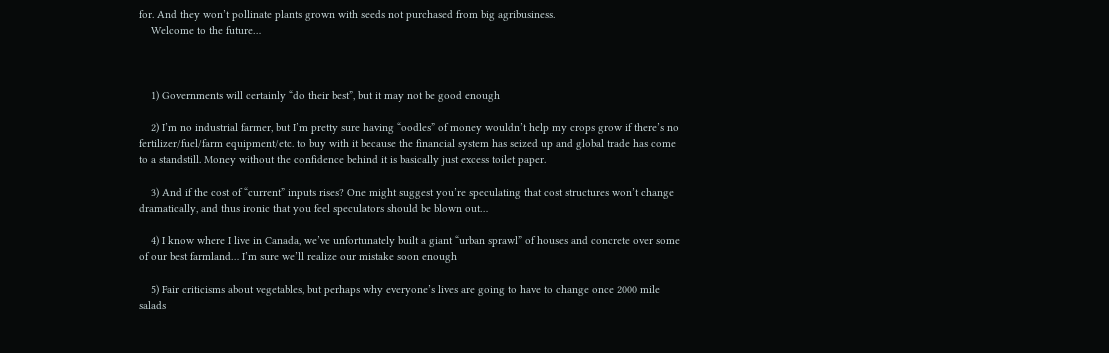for. And they won’t pollinate plants grown with seeds not purchased from big agribusiness.
    Welcome to the future…



    1) Governments will certainly “do their best”, but it may not be good enough

    2) I’m no industrial farmer, but I’m pretty sure having “oodles” of money wouldn’t help my crops grow if there’s no fertilizer/fuel/farm equipment/etc. to buy with it because the financial system has seized up and global trade has come to a standstill. Money without the confidence behind it is basically just excess toilet paper.

    3) And if the cost of “current” inputs rises? One might suggest you’re speculating that cost structures won’t change dramatically, and thus ironic that you feel speculators should be blown out…

    4) I know where I live in Canada, we’ve unfortunately built a giant “urban sprawl” of houses and concrete over some of our best farmland… I’m sure we’ll realize our mistake soon enough

    5) Fair criticisms about vegetables, but perhaps why everyone’s lives are going to have to change once 2000 mile salads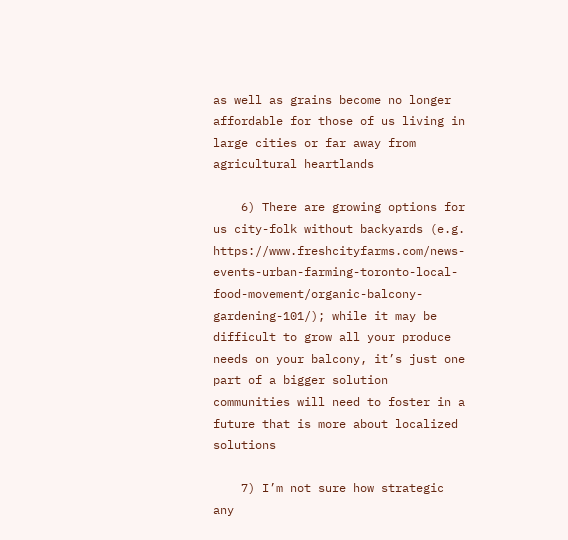as well as grains become no longer affordable for those of us living in large cities or far away from agricultural heartlands

    6) There are growing options for us city-folk without backyards (e.g. https://www.freshcityfarms.com/news-events-urban-farming-toronto-local-food-movement/organic-balcony-gardening-101/); while it may be difficult to grow all your produce needs on your balcony, it’s just one part of a bigger solution communities will need to foster in a future that is more about localized solutions

    7) I’m not sure how strategic any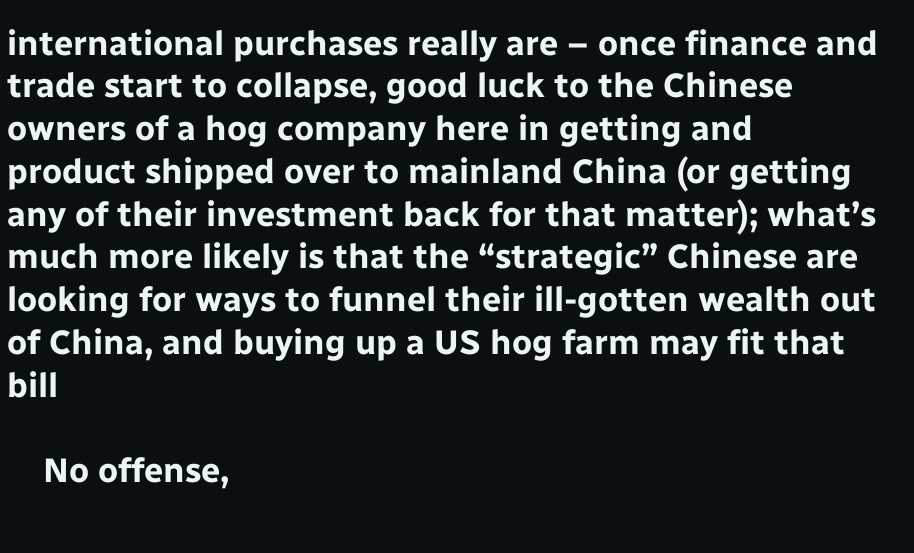international purchases really are – once finance and trade start to collapse, good luck to the Chinese owners of a hog company here in getting and product shipped over to mainland China (or getting any of their investment back for that matter); what’s much more likely is that the “strategic” Chinese are looking for ways to funnel their ill-gotten wealth out of China, and buying up a US hog farm may fit that bill

    No offense,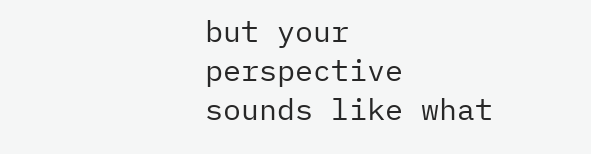but your perspective sounds like what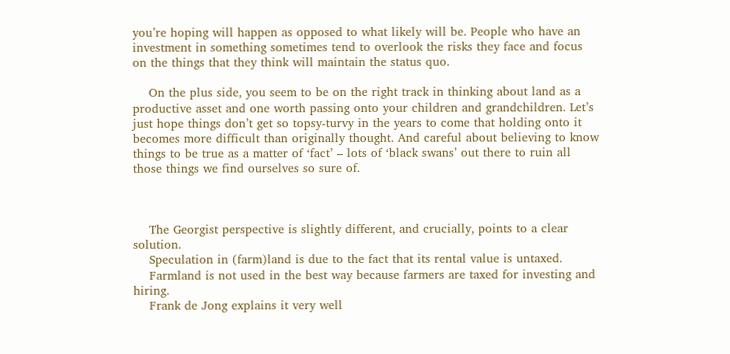you’re hoping will happen as opposed to what likely will be. People who have an investment in something sometimes tend to overlook the risks they face and focus on the things that they think will maintain the status quo.

    On the plus side, you seem to be on the right track in thinking about land as a productive asset and one worth passing onto your children and grandchildren. Let’s just hope things don’t get so topsy-turvy in the years to come that holding onto it becomes more difficult than originally thought. And careful about believing to know things to be true as a matter of ‘fact’ – lots of ‘black swans’ out there to ruin all those things we find ourselves so sure of.



    The Georgist perspective is slightly different, and crucially, points to a clear solution.
    Speculation in (farm)land is due to the fact that its rental value is untaxed.
    Farmland is not used in the best way because farmers are taxed for investing and hiring.
    Frank de Jong explains it very well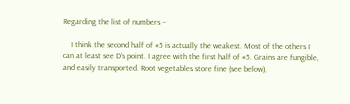Regarding the list of numbers –

    I think the second half of #5 is actually the weakest. Most of the others I can at least see D’s point. I agree with the first half of #5. Grains are fungible, and easily transported. Root vegetables store fine (see below),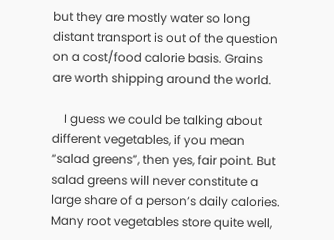but they are mostly water so long distant transport is out of the question on a cost/food calorie basis. Grains are worth shipping around the world.

    I guess we could be talking about different vegetables, if you mean “salad greens”, then yes, fair point. But salad greens will never constitute a large share of a person’s daily calories. Many root vegetables store quite well,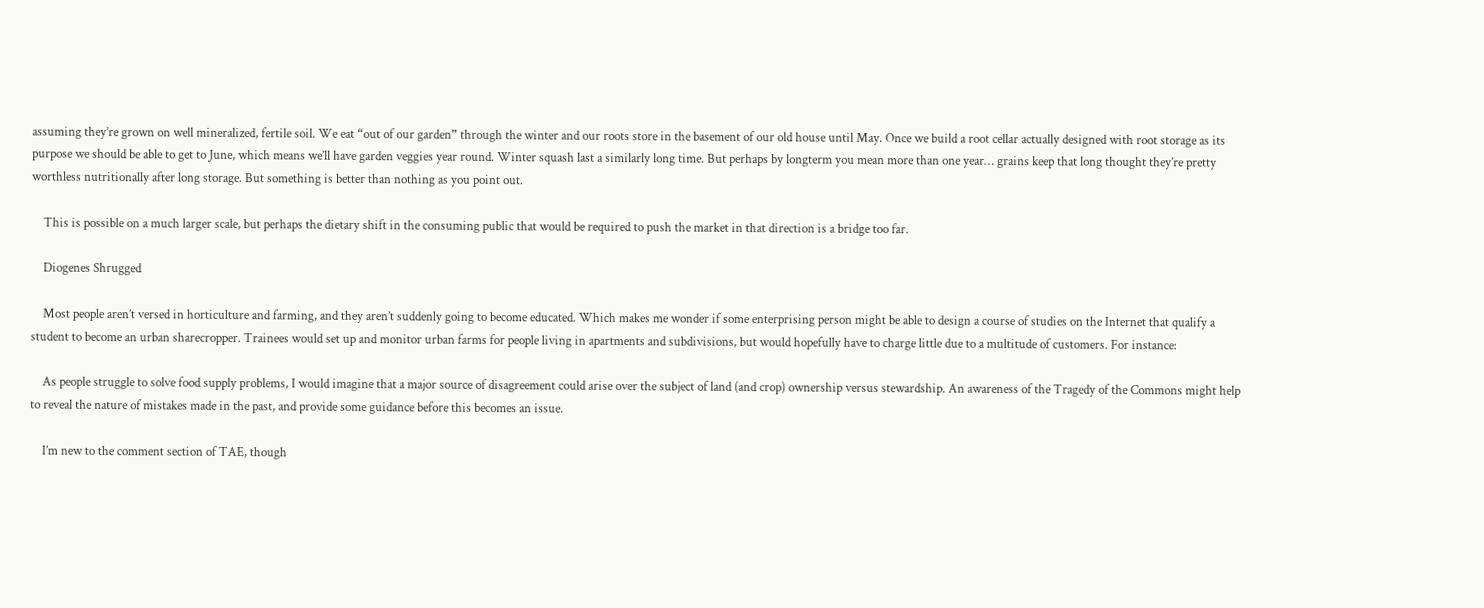assuming they’re grown on well mineralized, fertile soil. We eat “out of our garden” through the winter and our roots store in the basement of our old house until May. Once we build a root cellar actually designed with root storage as its purpose we should be able to get to June, which means we’ll have garden veggies year round. Winter squash last a similarly long time. But perhaps by longterm you mean more than one year… grains keep that long thought they’re pretty worthless nutritionally after long storage. But something is better than nothing as you point out.

    This is possible on a much larger scale, but perhaps the dietary shift in the consuming public that would be required to push the market in that direction is a bridge too far.

    Diogenes Shrugged

    Most people aren’t versed in horticulture and farming, and they aren’t suddenly going to become educated. Which makes me wonder if some enterprising person might be able to design a course of studies on the Internet that qualify a student to become an urban sharecropper. Trainees would set up and monitor urban farms for people living in apartments and subdivisions, but would hopefully have to charge little due to a multitude of customers. For instance:

    As people struggle to solve food supply problems, I would imagine that a major source of disagreement could arise over the subject of land (and crop) ownership versus stewardship. An awareness of the Tragedy of the Commons might help to reveal the nature of mistakes made in the past, and provide some guidance before this becomes an issue.

    I’m new to the comment section of TAE, though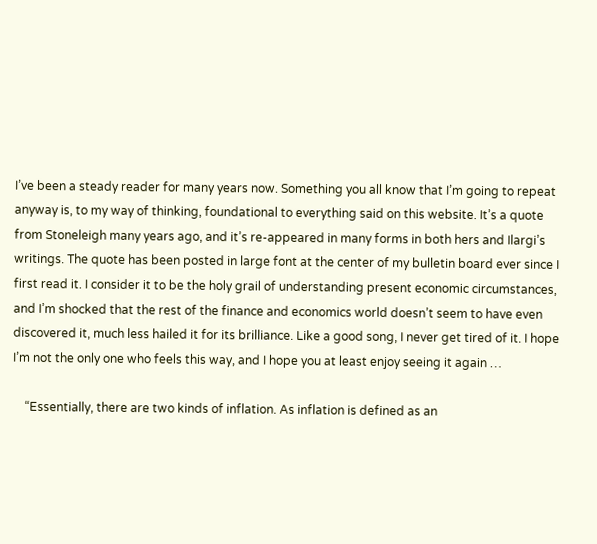I’ve been a steady reader for many years now. Something you all know that I’m going to repeat anyway is, to my way of thinking, foundational to everything said on this website. It’s a quote from Stoneleigh many years ago, and it’s re-appeared in many forms in both hers and Ilargi’s writings. The quote has been posted in large font at the center of my bulletin board ever since I first read it. I consider it to be the holy grail of understanding present economic circumstances, and I’m shocked that the rest of the finance and economics world doesn’t seem to have even discovered it, much less hailed it for its brilliance. Like a good song, I never get tired of it. I hope I’m not the only one who feels this way, and I hope you at least enjoy seeing it again …

    “Essentially, there are two kinds of inflation. As inflation is defined as an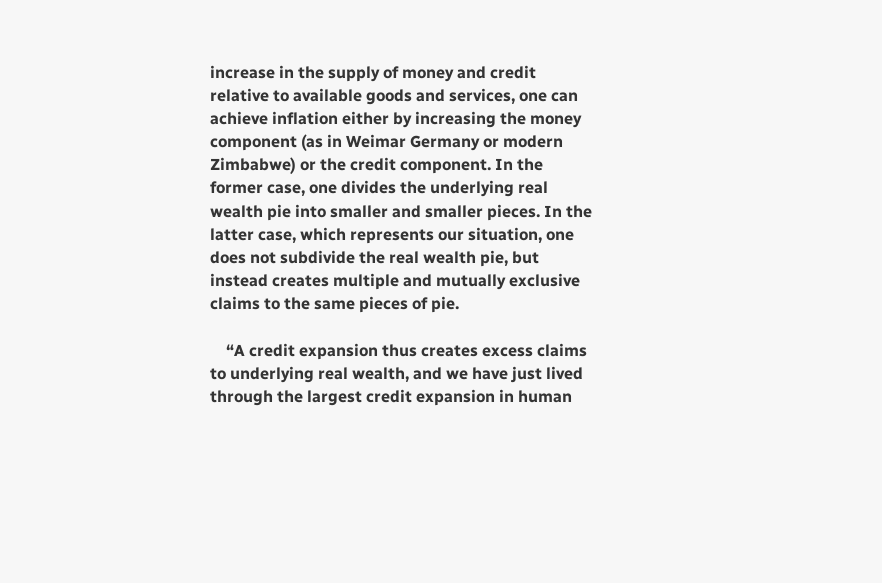increase in the supply of money and credit relative to available goods and services, one can achieve inflation either by increasing the money component (as in Weimar Germany or modern Zimbabwe) or the credit component. In the former case, one divides the underlying real wealth pie into smaller and smaller pieces. In the latter case, which represents our situation, one does not subdivide the real wealth pie, but instead creates multiple and mutually exclusive claims to the same pieces of pie.

    “A credit expansion thus creates excess claims to underlying real wealth, and we have just lived through the largest credit expansion in human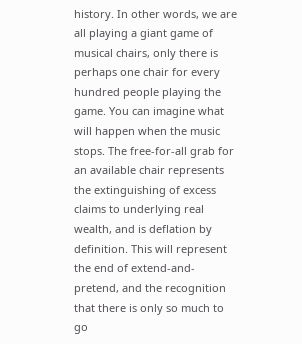history. In other words, we are all playing a giant game of musical chairs, only there is perhaps one chair for every hundred people playing the game. You can imagine what will happen when the music stops. The free-for-all grab for an available chair represents the extinguishing of excess claims to underlying real wealth, and is deflation by definition. This will represent the end of extend-and-pretend, and the recognition that there is only so much to go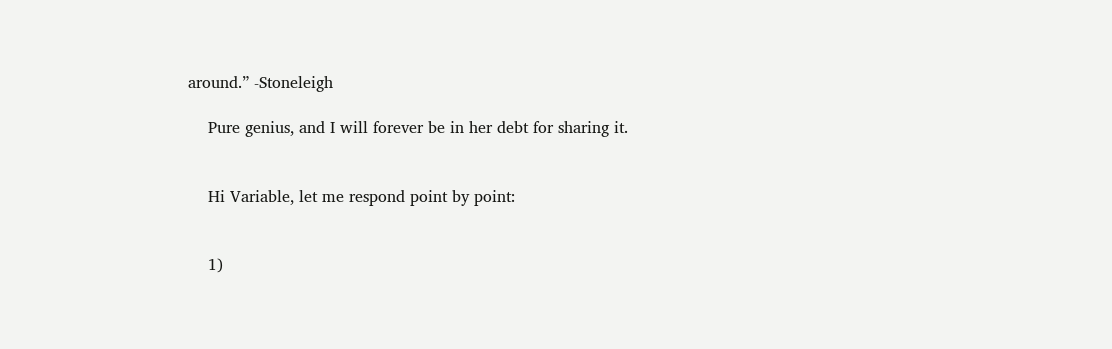around.” -Stoneleigh

    Pure genius, and I will forever be in her debt for sharing it.


    Hi Variable, let me respond point by point:


    1)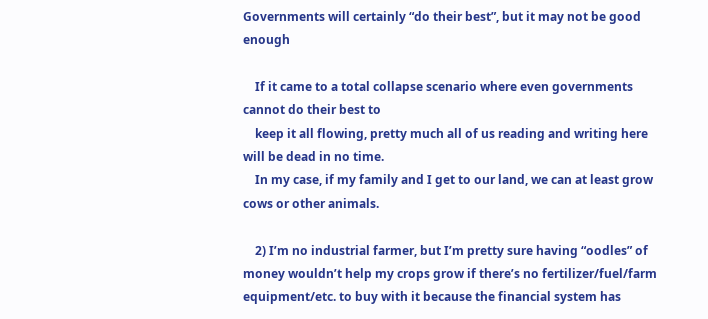Governments will certainly “do their best”, but it may not be good enough

    If it came to a total collapse scenario where even governments cannot do their best to
    keep it all flowing, pretty much all of us reading and writing here will be dead in no time.
    In my case, if my family and I get to our land, we can at least grow cows or other animals.

    2) I’m no industrial farmer, but I’m pretty sure having “oodles” of money wouldn’t help my crops grow if there’s no fertilizer/fuel/farm equipment/etc. to buy with it because the financial system has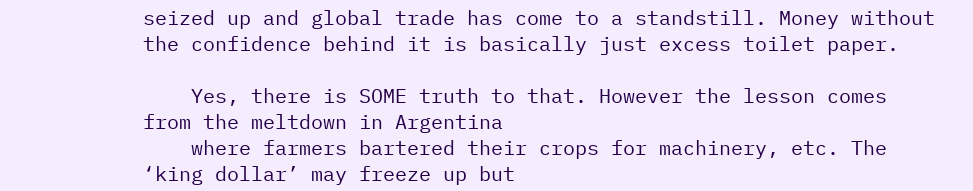seized up and global trade has come to a standstill. Money without the confidence behind it is basically just excess toilet paper.

    Yes, there is SOME truth to that. However the lesson comes from the meltdown in Argentina
    where farmers bartered their crops for machinery, etc. The ‘king dollar’ may freeze up but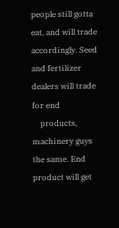people still gotta eat, and will trade accordingly. Seed and fertilizer dealers will trade for end
    products, machinery guys the same. End product will get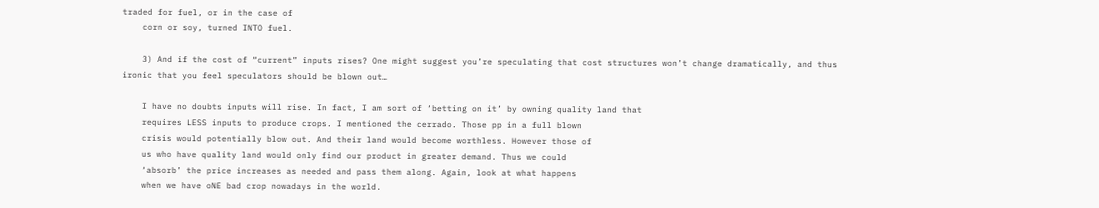traded for fuel, or in the case of
    corn or soy, turned INTO fuel.

    3) And if the cost of “current” inputs rises? One might suggest you’re speculating that cost structures won’t change dramatically, and thus ironic that you feel speculators should be blown out…

    I have no doubts inputs will rise. In fact, I am sort of ‘betting on it’ by owning quality land that
    requires LESS inputs to produce crops. I mentioned the cerrado. Those pp in a full blown
    crisis would potentially blow out. And their land would become worthless. However those of
    us who have quality land would only find our product in greater demand. Thus we could
    ‘absorb’ the price increases as needed and pass them along. Again, look at what happens
    when we have oNE bad crop nowadays in the world.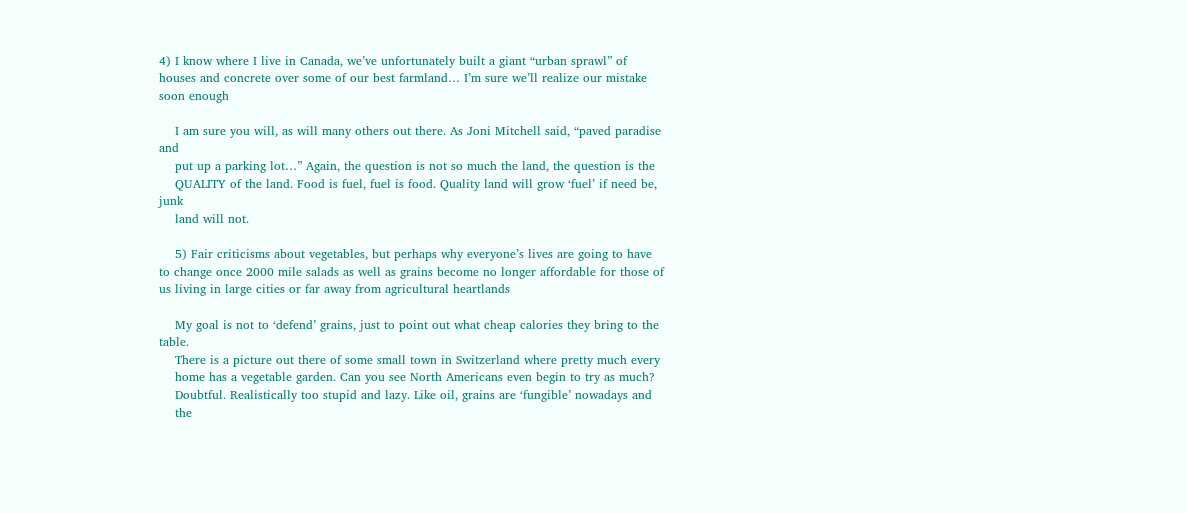4) I know where I live in Canada, we’ve unfortunately built a giant “urban sprawl” of houses and concrete over some of our best farmland… I’m sure we’ll realize our mistake soon enough

    I am sure you will, as will many others out there. As Joni Mitchell said, “paved paradise and
    put up a parking lot…” Again, the question is not so much the land, the question is the
    QUALITY of the land. Food is fuel, fuel is food. Quality land will grow ‘fuel’ if need be, junk
    land will not.

    5) Fair criticisms about vegetables, but perhaps why everyone’s lives are going to have to change once 2000 mile salads as well as grains become no longer affordable for those of us living in large cities or far away from agricultural heartlands

    My goal is not to ‘defend’ grains, just to point out what cheap calories they bring to the table.
    There is a picture out there of some small town in Switzerland where pretty much every
    home has a vegetable garden. Can you see North Americans even begin to try as much?
    Doubtful. Realistically too stupid and lazy. Like oil, grains are ‘fungible’ nowadays and
    the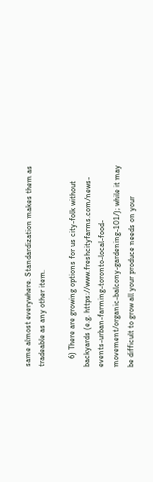same almost everywhere. Standardization makes them as tradeable as any other item.

    6) There are growing options for us city-folk without backyards (e.g. https://www.freshcityfarms.com/news-events-urban-farming-toronto-local-food-movement/organic-balcony-gardening-101/); while it may be difficult to grow all your produce needs on your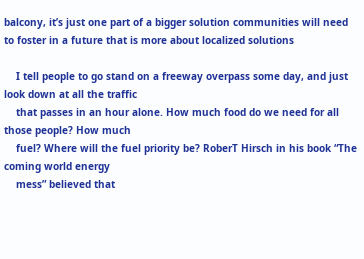balcony, it’s just one part of a bigger solution communities will need to foster in a future that is more about localized solutions

    I tell people to go stand on a freeway overpass some day, and just look down at all the traffic
    that passes in an hour alone. How much food do we need for all those people? How much
    fuel? Where will the fuel priority be? RoberT Hirsch in his book “The coming world energy
    mess” believed that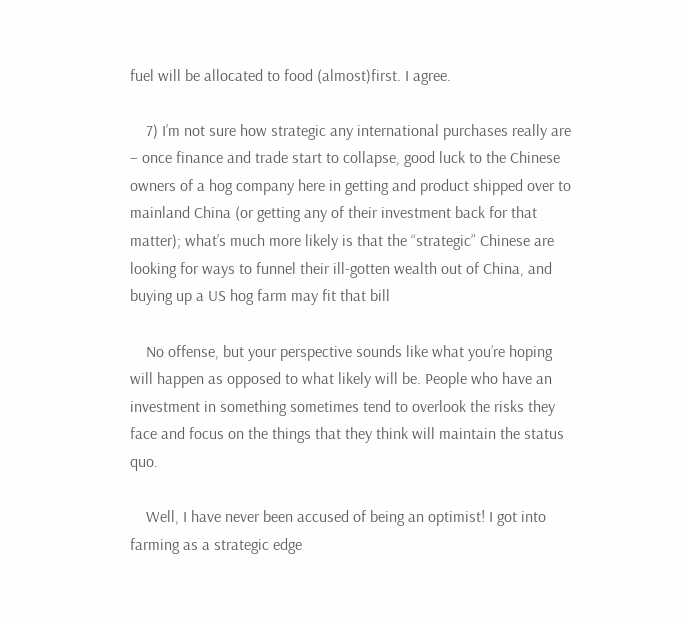fuel will be allocated to food (almost)first. I agree.

    7) I’m not sure how strategic any international purchases really are – once finance and trade start to collapse, good luck to the Chinese owners of a hog company here in getting and product shipped over to mainland China (or getting any of their investment back for that matter); what’s much more likely is that the “strategic” Chinese are looking for ways to funnel their ill-gotten wealth out of China, and buying up a US hog farm may fit that bill

    No offense, but your perspective sounds like what you’re hoping will happen as opposed to what likely will be. People who have an investment in something sometimes tend to overlook the risks they face and focus on the things that they think will maintain the status quo.

    Well, I have never been accused of being an optimist! I got into farming as a strategic edge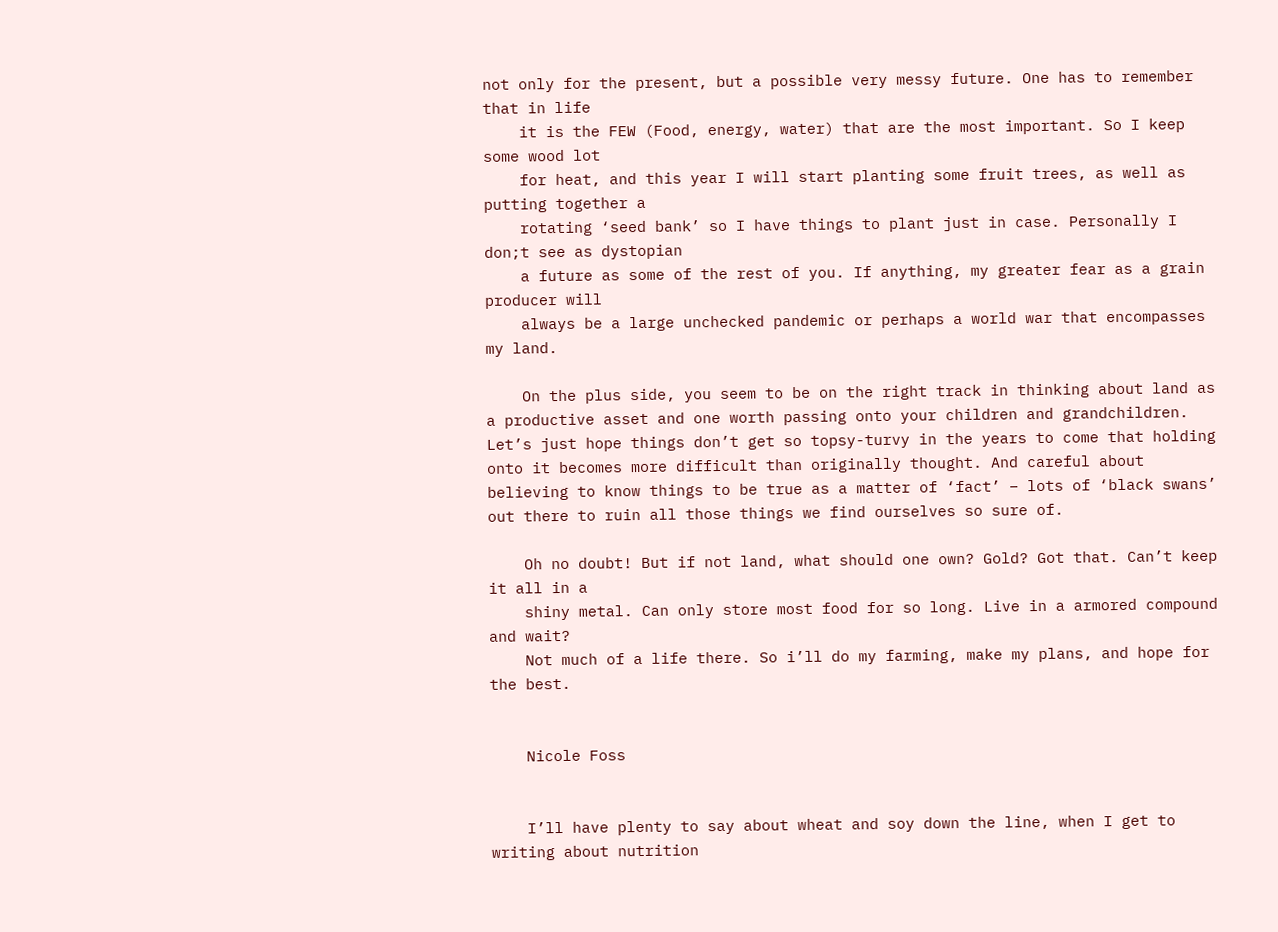not only for the present, but a possible very messy future. One has to remember that in life
    it is the FEW (Food, energy, water) that are the most important. So I keep some wood lot
    for heat, and this year I will start planting some fruit trees, as well as putting together a
    rotating ‘seed bank’ so I have things to plant just in case. Personally I don;t see as dystopian
    a future as some of the rest of you. If anything, my greater fear as a grain producer will
    always be a large unchecked pandemic or perhaps a world war that encompasses my land.

    On the plus side, you seem to be on the right track in thinking about land as a productive asset and one worth passing onto your children and grandchildren. Let’s just hope things don’t get so topsy-turvy in the years to come that holding onto it becomes more difficult than originally thought. And careful about believing to know things to be true as a matter of ‘fact’ – lots of ‘black swans’ out there to ruin all those things we find ourselves so sure of.

    Oh no doubt! But if not land, what should one own? Gold? Got that. Can’t keep it all in a
    shiny metal. Can only store most food for so long. Live in a armored compound and wait?
    Not much of a life there. So i’ll do my farming, make my plans, and hope for the best.


    Nicole Foss


    I’ll have plenty to say about wheat and soy down the line, when I get to writing about nutrition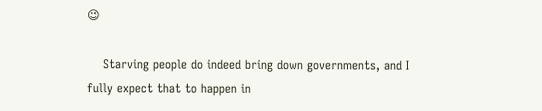😉

    Starving people do indeed bring down governments, and I fully expect that to happen in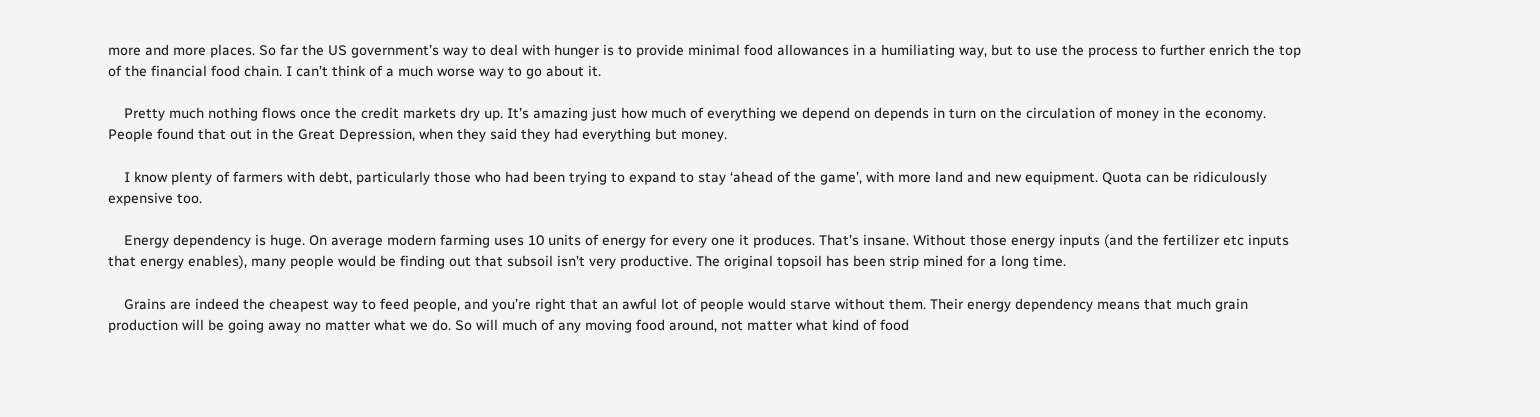more and more places. So far the US government’s way to deal with hunger is to provide minimal food allowances in a humiliating way, but to use the process to further enrich the top of the financial food chain. I can’t think of a much worse way to go about it.

    Pretty much nothing flows once the credit markets dry up. It’s amazing just how much of everything we depend on depends in turn on the circulation of money in the economy. People found that out in the Great Depression, when they said they had everything but money.

    I know plenty of farmers with debt, particularly those who had been trying to expand to stay ‘ahead of the game’, with more land and new equipment. Quota can be ridiculously expensive too.

    Energy dependency is huge. On average modern farming uses 10 units of energy for every one it produces. That’s insane. Without those energy inputs (and the fertilizer etc inputs that energy enables), many people would be finding out that subsoil isn’t very productive. The original topsoil has been strip mined for a long time.

    Grains are indeed the cheapest way to feed people, and you’re right that an awful lot of people would starve without them. Their energy dependency means that much grain production will be going away no matter what we do. So will much of any moving food around, not matter what kind of food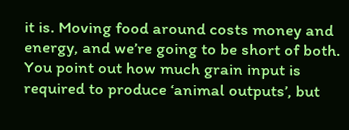it is. Moving food around costs money and energy, and we’re going to be short of both. You point out how much grain input is required to produce ‘animal outputs’, but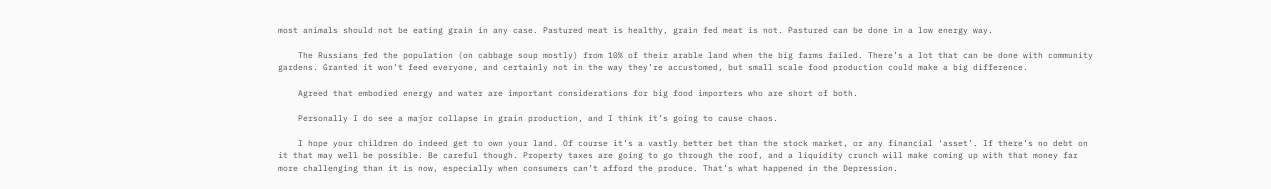most animals should not be eating grain in any case. Pastured meat is healthy, grain fed meat is not. Pastured can be done in a low energy way.

    The Russians fed the population (on cabbage soup mostly) from 10% of their arable land when the big farms failed. There’s a lot that can be done with community gardens. Granted it won’t feed everyone, and certainly not in the way they’re accustomed, but small scale food production could make a big difference.

    Agreed that embodied energy and water are important considerations for big food importers who are short of both.

    Personally I do see a major collapse in grain production, and I think it’s going to cause chaos.

    I hope your children do indeed get to own your land. Of course it’s a vastly better bet than the stock market, or any financial ‘asset’. If there’s no debt on it that may well be possible. Be careful though. Property taxes are going to go through the roof, and a liquidity crunch will make coming up with that money far more challenging than it is now, especially when consumers can’t afford the produce. That’s what happened in the Depression.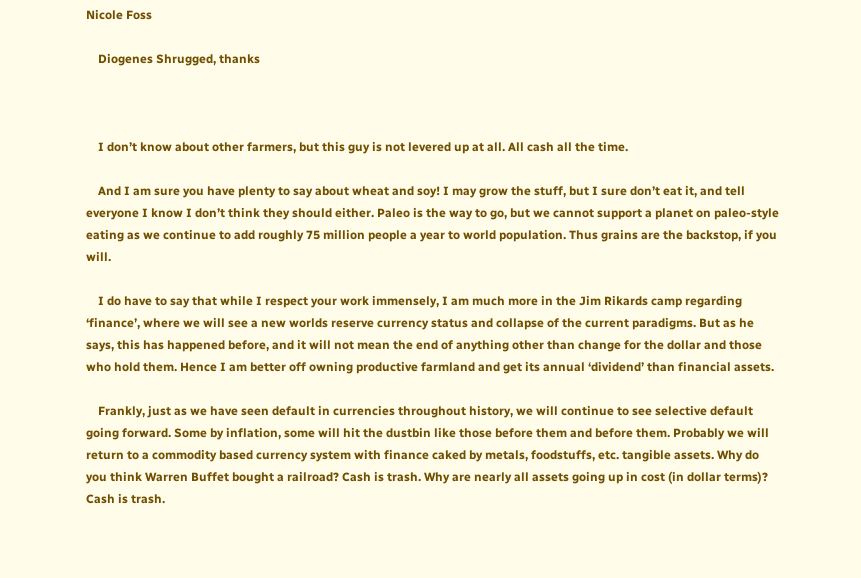Nicole Foss

    Diogenes Shrugged, thanks



    I don’t know about other farmers, but this guy is not levered up at all. All cash all the time.

    And I am sure you have plenty to say about wheat and soy! I may grow the stuff, but I sure don’t eat it, and tell everyone I know I don’t think they should either. Paleo is the way to go, but we cannot support a planet on paleo-style eating as we continue to add roughly 75 million people a year to world population. Thus grains are the backstop, if you will.

    I do have to say that while I respect your work immensely, I am much more in the Jim Rikards camp regarding ‘finance’, where we will see a new worlds reserve currency status and collapse of the current paradigms. But as he says, this has happened before, and it will not mean the end of anything other than change for the dollar and those who hold them. Hence I am better off owning productive farmland and get its annual ‘dividend’ than financial assets.

    Frankly, just as we have seen default in currencies throughout history, we will continue to see selective default going forward. Some by inflation, some will hit the dustbin like those before them and before them. Probably we will return to a commodity based currency system with finance caked by metals, foodstuffs, etc. tangible assets. Why do you think Warren Buffet bought a railroad? Cash is trash. Why are nearly all assets going up in cost (in dollar terms)? Cash is trash.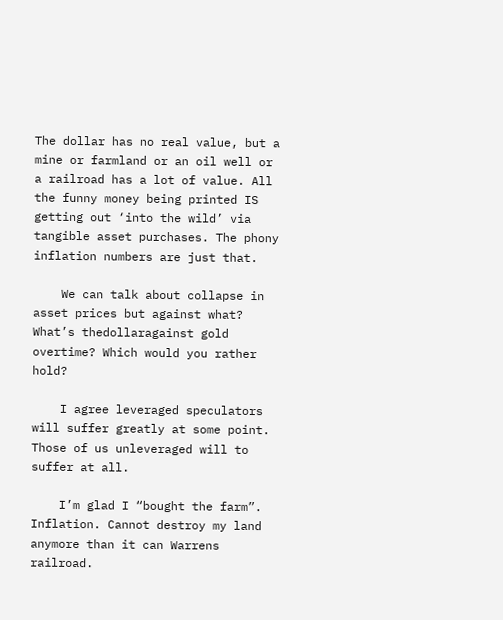The dollar has no real value, but a mine or farmland or an oil well or a railroad has a lot of value. All the funny money being printed IS getting out ‘into the wild’ via tangible asset purchases. The phony inflation numbers are just that.

    We can talk about collapse in asset prices but against what? What’s thedollaragainst gold overtime? Which would you rather hold?

    I agree leveraged speculators will suffer greatly at some point. Those of us unleveraged will to suffer at all.

    I’m glad I “bought the farm”. Inflation. Cannot destroy my land anymore than it can Warrens railroad.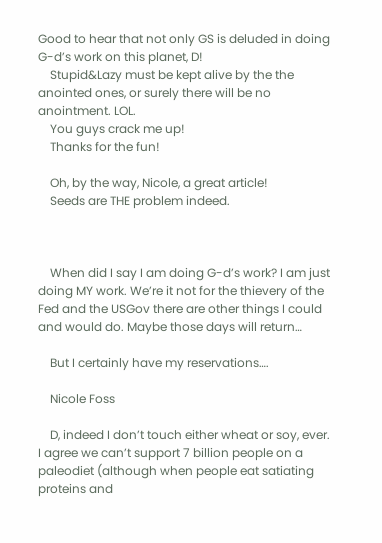Good to hear that not only GS is deluded in doing G-d’s work on this planet, D!
    Stupid&Lazy must be kept alive by the the anointed ones, or surely there will be no anointment. LOL.
    You guys crack me up!
    Thanks for the fun!

    Oh, by the way, Nicole, a great article!
    Seeds are THE problem indeed.



    When did I say I am doing G-d’s work? I am just doing MY work. We’re it not for the thievery of the Fed and the USGov there are other things I could and would do. Maybe those days will return…

    But I certainly have my reservations….

    Nicole Foss

    D, indeed I don’t touch either wheat or soy, ever. I agree we can’t support 7 billion people on a paleodiet (although when people eat satiating proteins and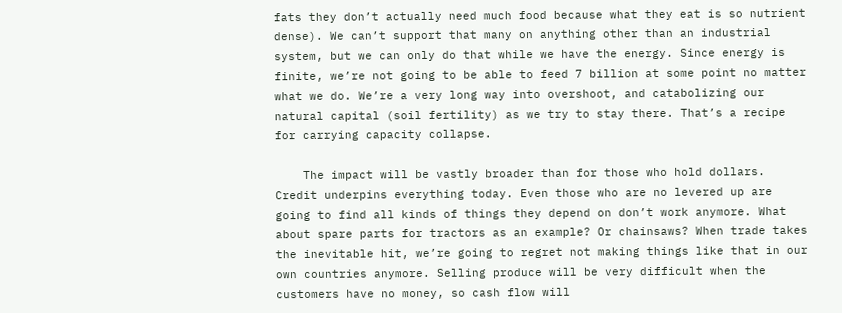fats they don’t actually need much food because what they eat is so nutrient dense). We can’t support that many on anything other than an industrial system, but we can only do that while we have the energy. Since energy is finite, we’re not going to be able to feed 7 billion at some point no matter what we do. We’re a very long way into overshoot, and catabolizing our natural capital (soil fertility) as we try to stay there. That’s a recipe for carrying capacity collapse.

    The impact will be vastly broader than for those who hold dollars. Credit underpins everything today. Even those who are no levered up are going to find all kinds of things they depend on don’t work anymore. What about spare parts for tractors as an example? Or chainsaws? When trade takes the inevitable hit, we’re going to regret not making things like that in our own countries anymore. Selling produce will be very difficult when the customers have no money, so cash flow will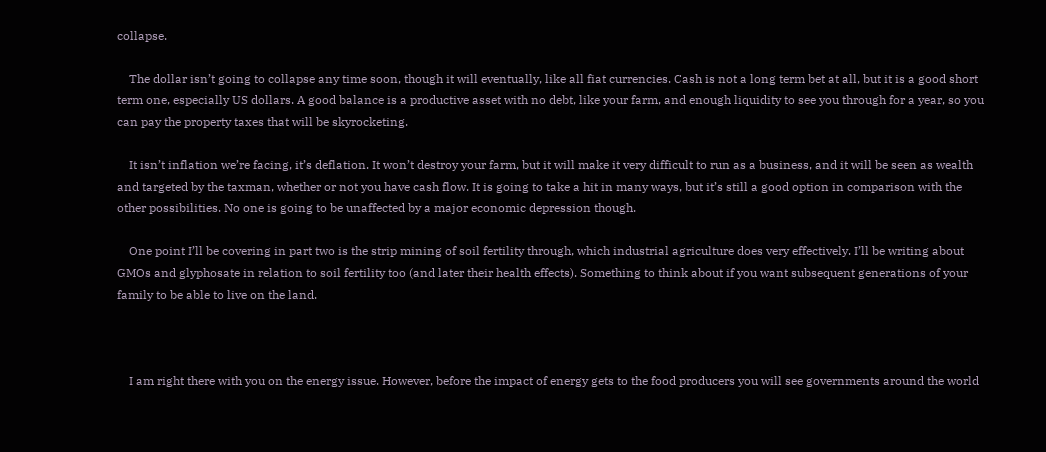collapse.

    The dollar isn’t going to collapse any time soon, though it will eventually, like all fiat currencies. Cash is not a long term bet at all, but it is a good short term one, especially US dollars. A good balance is a productive asset with no debt, like your farm, and enough liquidity to see you through for a year, so you can pay the property taxes that will be skyrocketing.

    It isn’t inflation we’re facing, it’s deflation. It won’t destroy your farm, but it will make it very difficult to run as a business, and it will be seen as wealth and targeted by the taxman, whether or not you have cash flow. It is going to take a hit in many ways, but it’s still a good option in comparison with the other possibilities. No one is going to be unaffected by a major economic depression though.

    One point I’ll be covering in part two is the strip mining of soil fertility through, which industrial agriculture does very effectively. I’ll be writing about GMOs and glyphosate in relation to soil fertility too (and later their health effects). Something to think about if you want subsequent generations of your family to be able to live on the land.



    I am right there with you on the energy issue. However, before the impact of energy gets to the food producers you will see governments around the world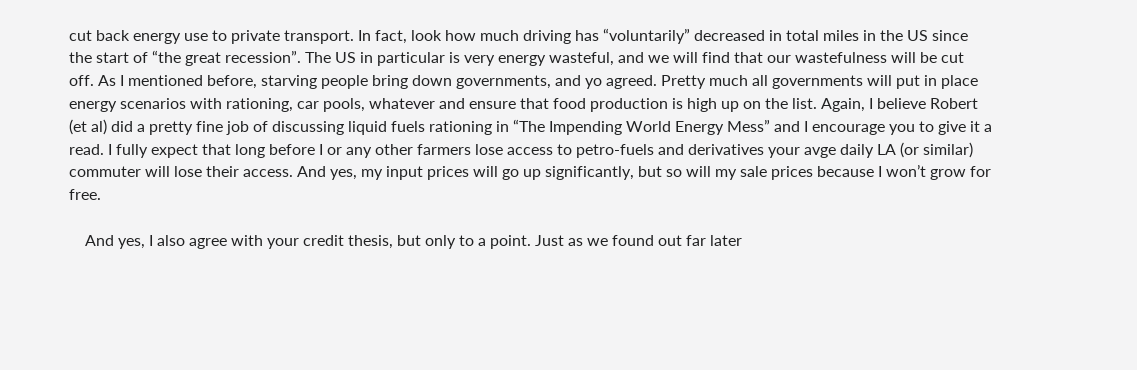cut back energy use to private transport. In fact, look how much driving has “voluntarily” decreased in total miles in the US since the start of “the great recession”. The US in particular is very energy wasteful, and we will find that our wastefulness will be cut off. As I mentioned before, starving people bring down governments, and yo agreed. Pretty much all governments will put in place energy scenarios with rationing, car pools, whatever and ensure that food production is high up on the list. Again, I believe Robert (et al) did a pretty fine job of discussing liquid fuels rationing in “The Impending World Energy Mess” and I encourage you to give it a read. I fully expect that long before I or any other farmers lose access to petro-fuels and derivatives your avge daily LA (or similar) commuter will lose their access. And yes, my input prices will go up significantly, but so will my sale prices because I won’t grow for free.

    And yes, I also agree with your credit thesis, but only to a point. Just as we found out far later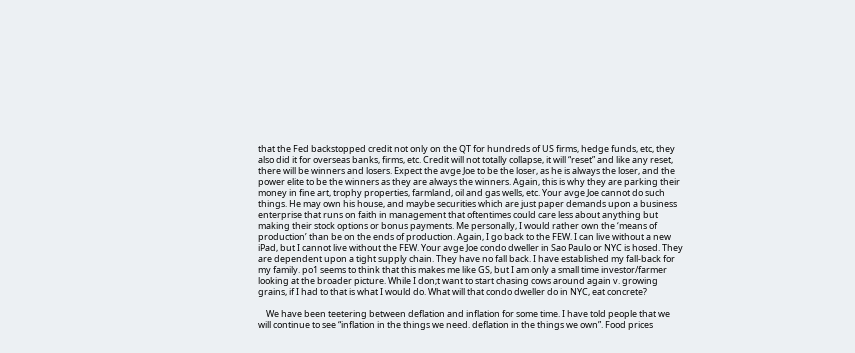that the Fed backstopped credit not only on the QT for hundreds of US firms, hedge funds, etc, they also did it for overseas banks, firms, etc. Credit will not totally collapse, it will “reset” and like any reset, there will be winners and losers. Expect the avge Joe to be the loser, as he is always the loser, and the power elite to be the winners as they are always the winners. Again, this is why they are parking their money in fine art, trophy properties, farmland, oil and gas wells, etc. Your avge Joe cannot do such things. He may own his house, and maybe securities which are just paper demands upon a business enterprise that runs on faith in management that oftentimes could care less about anything but making their stock options or bonus payments. Me personally, I would rather own the ‘means of production’ than be on the ends of production. Again, I go back to the FEW. I can live without a new iPad, but I cannot live without the FEW. Your avge Joe condo dweller in Sao Paulo or NYC is hosed. They are dependent upon a tight supply chain. They have no fall back. I have established my fall-back for my family. po1 seems to think that this makes me like GS, but I am only a small time investor/farmer looking at the broader picture. While I don;t want to start chasing cows around again v. growing grains, if I had to that is what I would do. What will that condo dweller do in NYC, eat concrete?

    We have been teetering between deflation and inflation for some time. I have told people that we will continue to see “inflation in the things we need. deflation in the things we own”. Food prices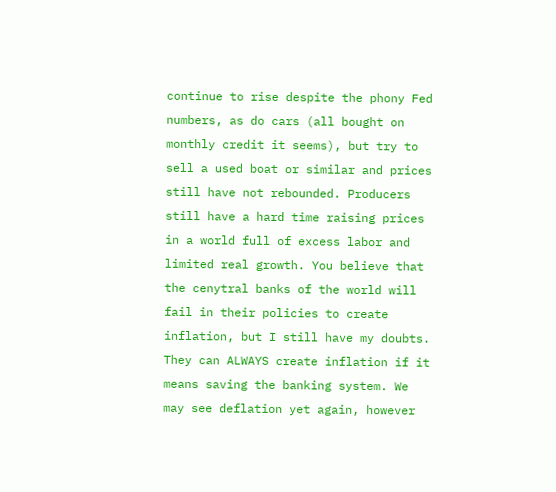continue to rise despite the phony Fed numbers, as do cars (all bought on monthly credit it seems), but try to sell a used boat or similar and prices still have not rebounded. Producers still have a hard time raising prices in a world full of excess labor and limited real growth. You believe that the cenytral banks of the world will fail in their policies to create inflation, but I still have my doubts. They can ALWAYS create inflation if it means saving the banking system. We may see deflation yet again, however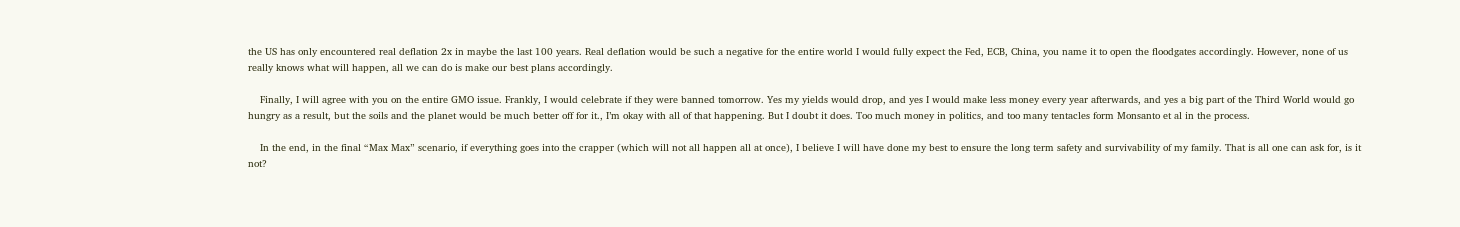the US has only encountered real deflation 2x in maybe the last 100 years. Real deflation would be such a negative for the entire world I would fully expect the Fed, ECB, China, you name it to open the floodgates accordingly. However, none of us really knows what will happen, all we can do is make our best plans accordingly.

    Finally, I will agree with you on the entire GMO issue. Frankly, I would celebrate if they were banned tomorrow. Yes my yields would drop, and yes I would make less money every year afterwards, and yes a big part of the Third World would go hungry as a result, but the soils and the planet would be much better off for it., I’m okay with all of that happening. But I doubt it does. Too much money in politics, and too many tentacles form Monsanto et al in the process.

    In the end, in the final “Max Max” scenario, if everything goes into the crapper (which will not all happen all at once), I believe I will have done my best to ensure the long term safety and survivability of my family. That is all one can ask for, is it not?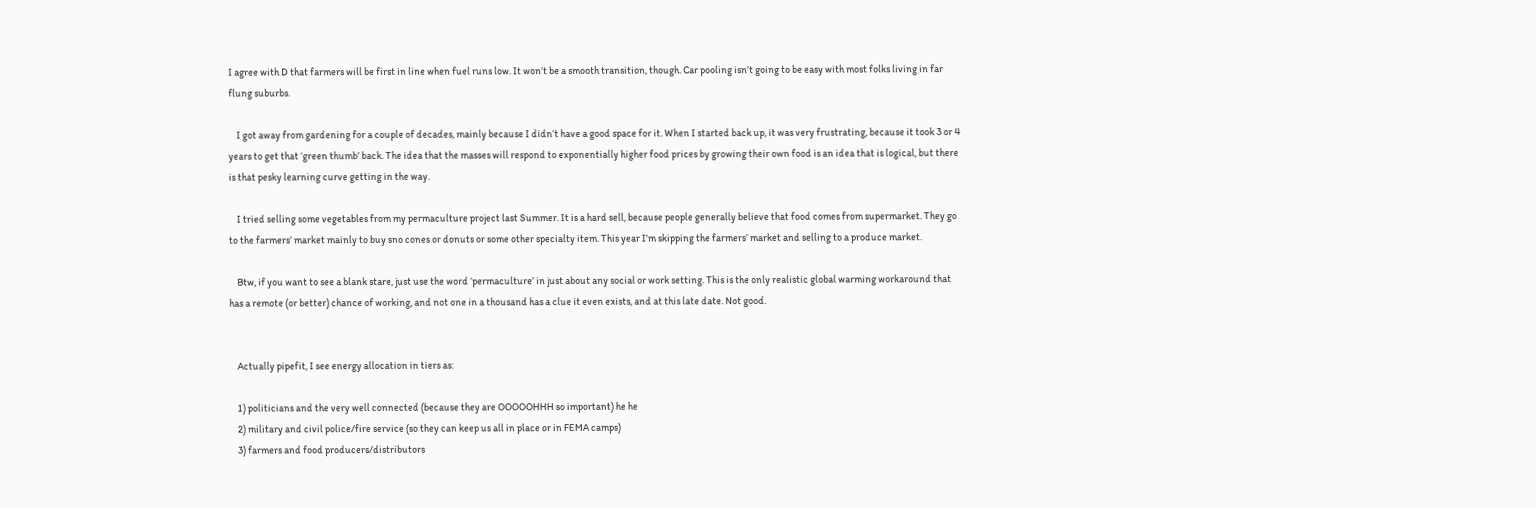I agree with D that farmers will be first in line when fuel runs low. It won’t be a smooth transition, though. Car pooling isn’t going to be easy with most folks living in far flung suburbs.

    I got away from gardening for a couple of decades, mainly because I didn’t have a good space for it. When I started back up, it was very frustrating, because it took 3 or 4 years to get that ‘green thumb’ back. The idea that the masses will respond to exponentially higher food prices by growing their own food is an idea that is logical, but there is that pesky learning curve getting in the way.

    I tried selling some vegetables from my permaculture project last Summer. It is a hard sell, because people generally believe that food comes from supermarket. They go to the farmers’ market mainly to buy sno cones or donuts or some other specialty item. This year I’m skipping the farmers’ market and selling to a produce market.

    Btw, if you want to see a blank stare, just use the word ‘permaculture’ in just about any social or work setting. This is the only realistic global warming workaround that has a remote (or better) chance of working, and not one in a thousand has a clue it even exists, and at this late date. Not good.


    Actually pipefit, I see energy allocation in tiers as:

    1) politicians and the very well connected (because they are OOOOOHHH so important) he he
    2) military and civil police/fire service (so they can keep us all in place or in FEMA camps)
    3) farmers and food producers/distributors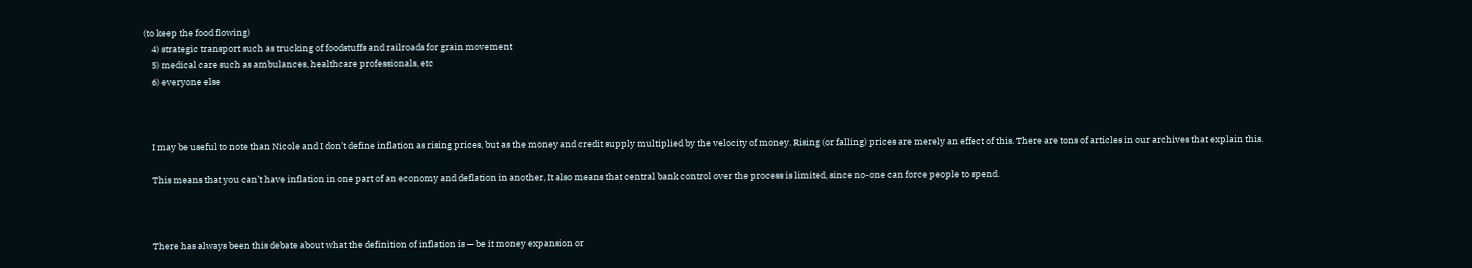(to keep the food flowing)
    4) strategic transport such as trucking of foodstuffs and railroads for grain movement
    5) medical care such as ambulances, healthcare professionals, etc
    6) everyone else



    I may be useful to note than Nicole and I don’t define inflation as rising prices, but as the money and credit supply multiplied by the velocity of money. Rising (or falling) prices are merely an effect of this. There are tons of articles in our archives that explain this.

    This means that you can’t have inflation in one part of an economy and deflation in another, It also means that central bank control over the process is limited, since no-one can force people to spend.



    There has always been this debate about what the definition of inflation is — be it money expansion or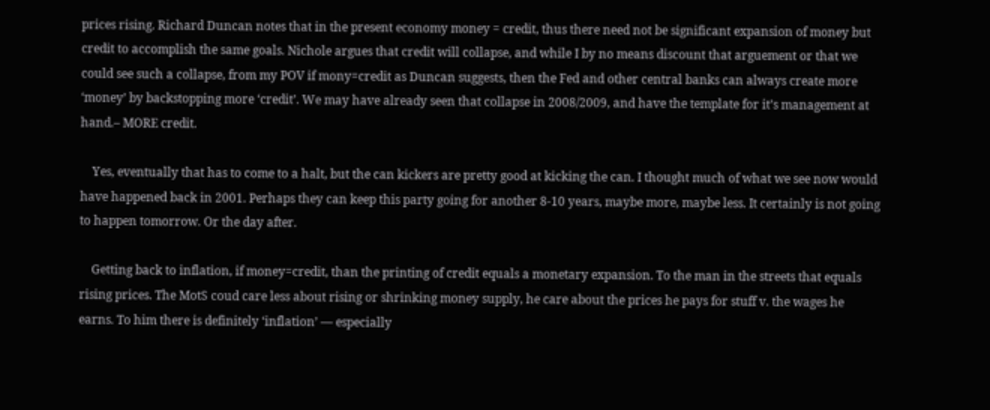prices rising. Richard Duncan notes that in the present economy money = credit, thus there need not be significant expansion of money but credit to accomplish the same goals. Nichole argues that credit will collapse, and while I by no means discount that arguement or that we could see such a collapse, from my POV if mony=credit as Duncan suggests, then the Fed and other central banks can always create more ‘money’ by backstopping more ‘credit’. We may have already seen that collapse in 2008/2009, and have the template for it’s management at hand.– MORE credit.

    Yes, eventually that has to come to a halt, but the can kickers are pretty good at kicking the can. I thought much of what we see now would have happened back in 2001. Perhaps they can keep this party going for another 8-10 years, maybe more, maybe less. It certainly is not going to happen tomorrow. Or the day after.

    Getting back to inflation, if money=credit, than the printing of credit equals a monetary expansion. To the man in the streets that equals rising prices. The MotS coud care less about rising or shrinking money supply, he care about the prices he pays for stuff v. the wages he earns. To him there is definitely ‘inflation’ — especially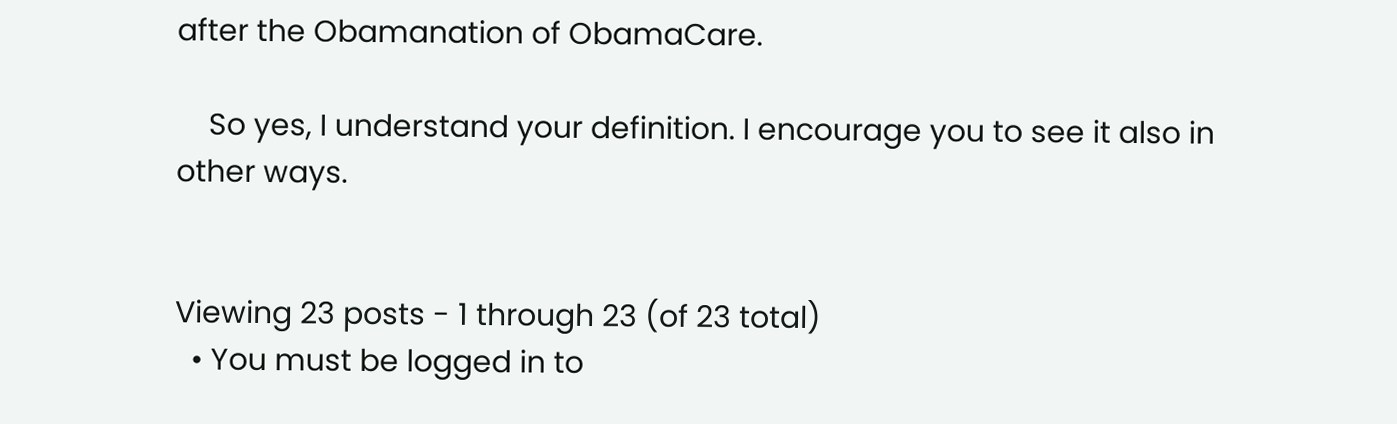after the Obamanation of ObamaCare.

    So yes, I understand your definition. I encourage you to see it also in other ways.


Viewing 23 posts - 1 through 23 (of 23 total)
  • You must be logged in to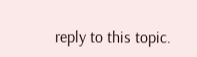reply to this topic.